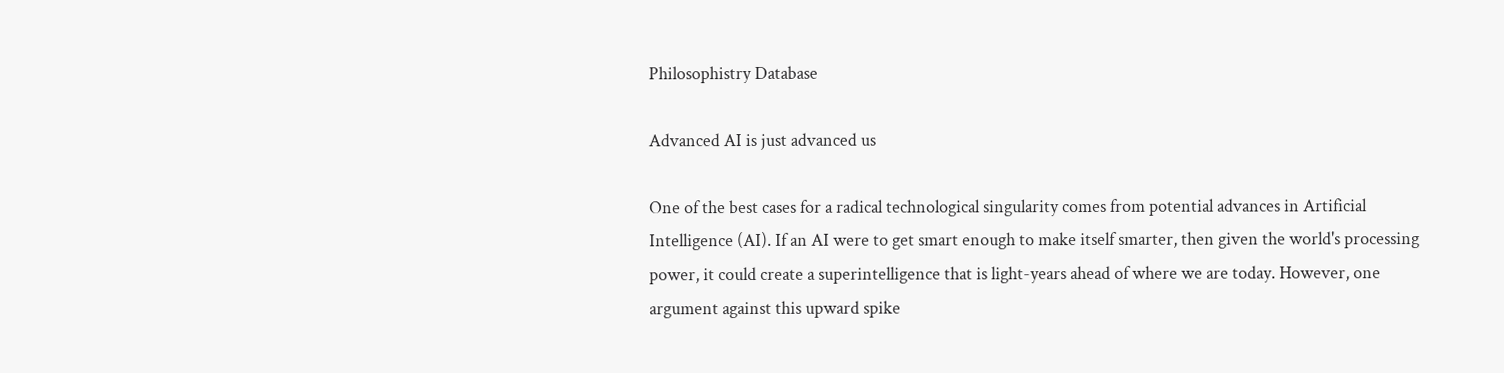Philosophistry Database

Advanced AI is just advanced us

One of the best cases for a radical technological singularity comes from potential advances in Artificial Intelligence (AI). If an AI were to get smart enough to make itself smarter, then given the world's processing power, it could create a superintelligence that is light-years ahead of where we are today. However, one argument against this upward spike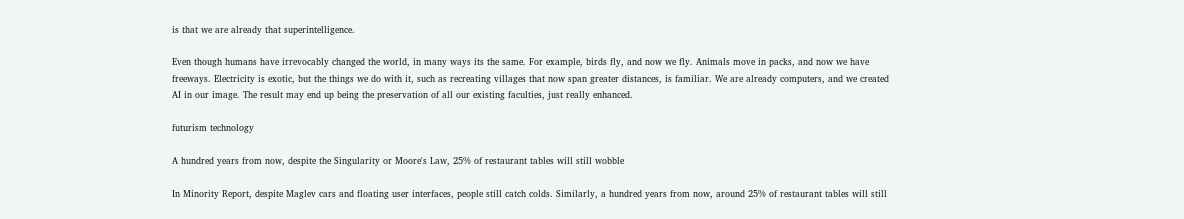is that we are already that superintelligence.

Even though humans have irrevocably changed the world, in many ways its the same. For example, birds fly, and now we fly. Animals move in packs, and now we have freeways. Electricity is exotic, but the things we do with it, such as recreating villages that now span greater distances, is familiar. We are already computers, and we created AI in our image. The result may end up being the preservation of all our existing faculties, just really enhanced.

futurism technology

A hundred years from now, despite the Singularity or Moore's Law, 25% of restaurant tables will still wobble

In Minority Report, despite Maglev cars and floating user interfaces, people still catch colds. Similarly, a hundred years from now, around 25% of restaurant tables will still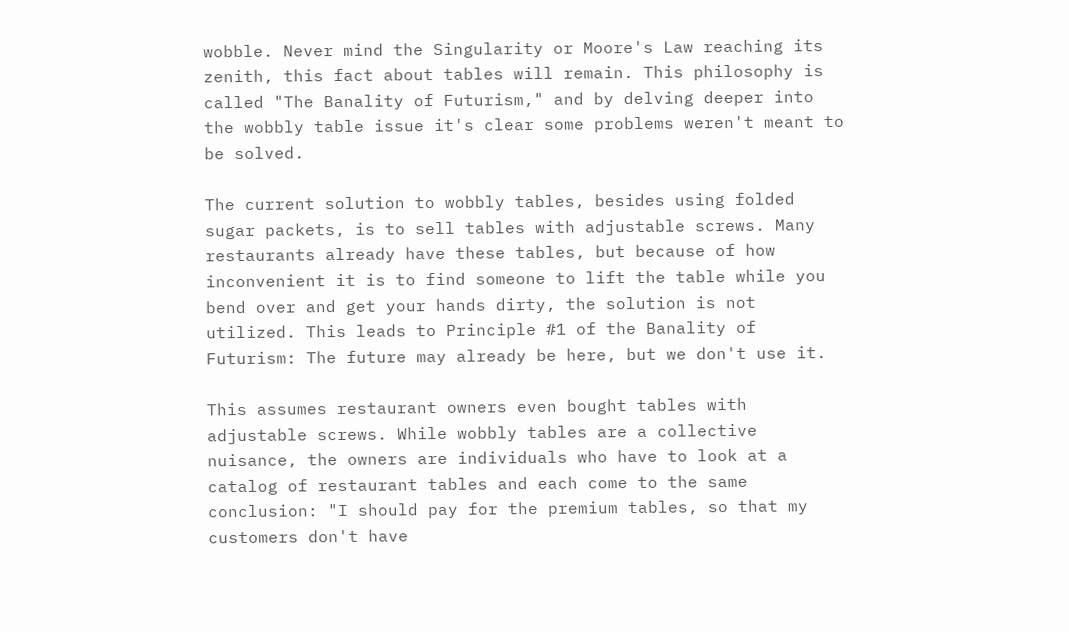wobble. Never mind the Singularity or Moore's Law reaching its zenith, this fact about tables will remain. This philosophy is called "The Banality of Futurism," and by delving deeper into the wobbly table issue it's clear some problems weren't meant to be solved.

The current solution to wobbly tables, besides using folded sugar packets, is to sell tables with adjustable screws. Many restaurants already have these tables, but because of how inconvenient it is to find someone to lift the table while you bend over and get your hands dirty, the solution is not utilized. This leads to Principle #1 of the Banality of Futurism: The future may already be here, but we don't use it.

This assumes restaurant owners even bought tables with adjustable screws. While wobbly tables are a collective nuisance, the owners are individuals who have to look at a catalog of restaurant tables and each come to the same conclusion: "I should pay for the premium tables, so that my customers don't have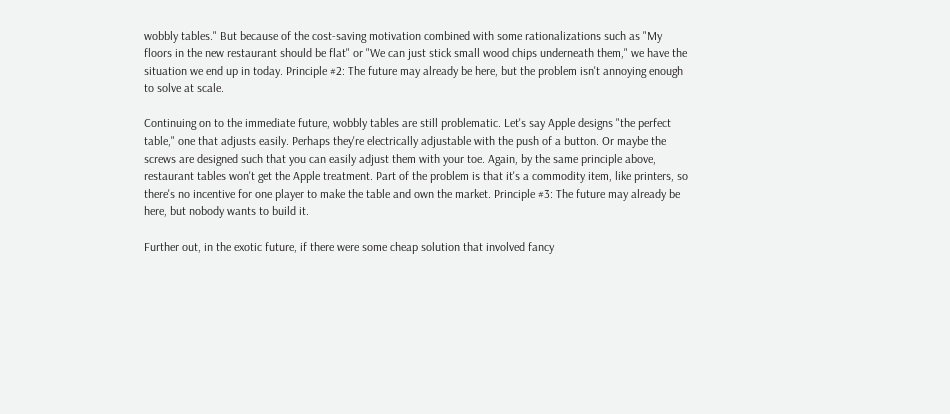wobbly tables." But because of the cost-saving motivation combined with some rationalizations such as "My floors in the new restaurant should be flat" or "We can just stick small wood chips underneath them," we have the situation we end up in today. Principle #2: The future may already be here, but the problem isn't annoying enough to solve at scale.

Continuing on to the immediate future, wobbly tables are still problematic. Let's say Apple designs "the perfect table," one that adjusts easily. Perhaps they're electrically adjustable with the push of a button. Or maybe the screws are designed such that you can easily adjust them with your toe. Again, by the same principle above, restaurant tables won't get the Apple treatment. Part of the problem is that it's a commodity item, like printers, so there's no incentive for one player to make the table and own the market. Principle #3: The future may already be here, but nobody wants to build it.

Further out, in the exotic future, if there were some cheap solution that involved fancy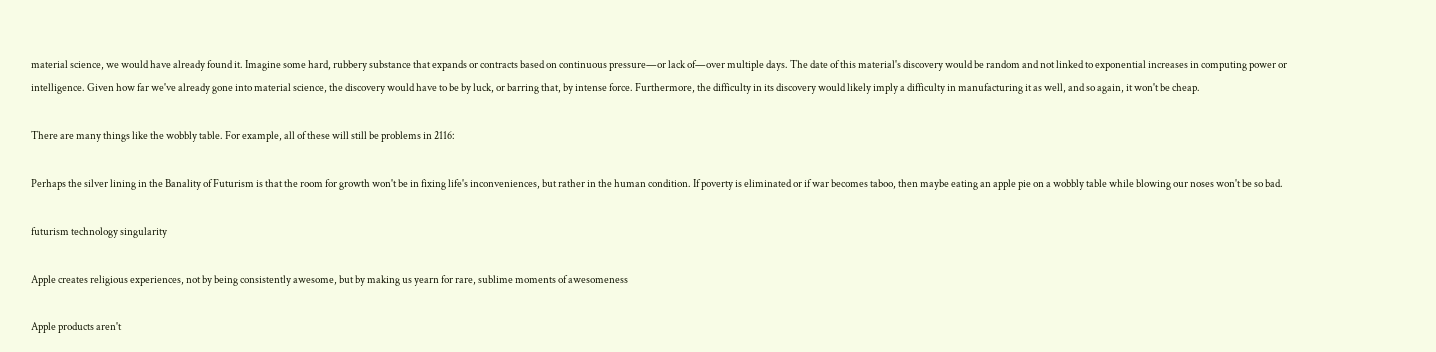material science, we would have already found it. Imagine some hard, rubbery substance that expands or contracts based on continuous pressure—or lack of—over multiple days. The date of this material's discovery would be random and not linked to exponential increases in computing power or intelligence. Given how far we've already gone into material science, the discovery would have to be by luck, or barring that, by intense force. Furthermore, the difficulty in its discovery would likely imply a difficulty in manufacturing it as well, and so again, it won't be cheap.

There are many things like the wobbly table. For example, all of these will still be problems in 2116:

Perhaps the silver lining in the Banality of Futurism is that the room for growth won't be in fixing life's inconveniences, but rather in the human condition. If poverty is eliminated or if war becomes taboo, then maybe eating an apple pie on a wobbly table while blowing our noses won't be so bad.

futurism technology singularity

Apple creates religious experiences, not by being consistently awesome, but by making us yearn for rare, sublime moments of awesomeness

Apple products aren't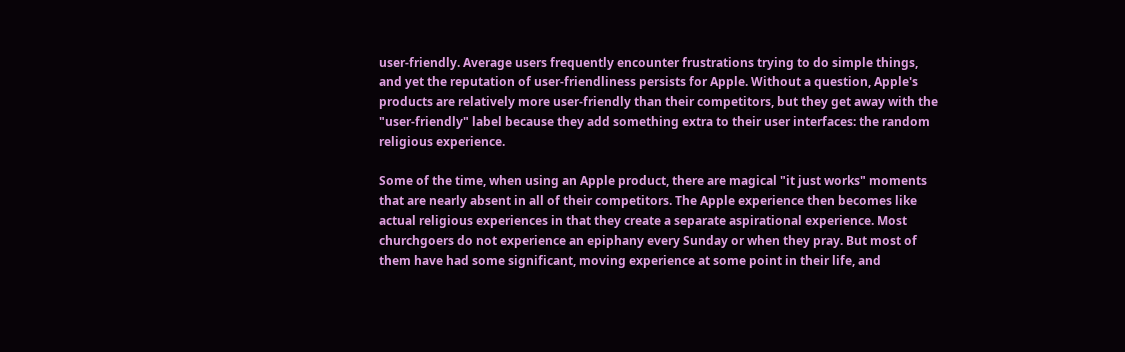user-friendly. Average users frequently encounter frustrations trying to do simple things, and yet the reputation of user-friendliness persists for Apple. Without a question, Apple's products are relatively more user-friendly than their competitors, but they get away with the "user-friendly" label because they add something extra to their user interfaces: the random religious experience.

Some of the time, when using an Apple product, there are magical "it just works" moments that are nearly absent in all of their competitors. The Apple experience then becomes like actual religious experiences in that they create a separate aspirational experience. Most churchgoers do not experience an epiphany every Sunday or when they pray. But most of them have had some significant, moving experience at some point in their life, and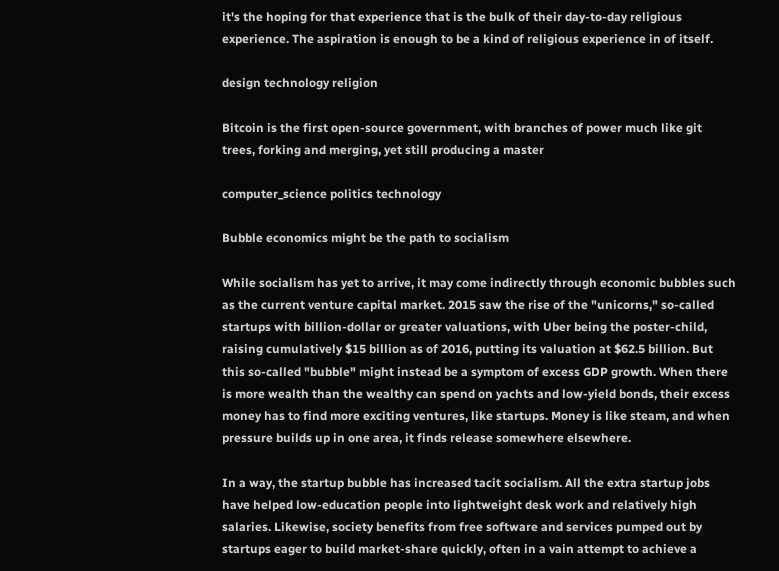it's the hoping for that experience that is the bulk of their day-to-day religious experience. The aspiration is enough to be a kind of religious experience in of itself.

design technology religion

Bitcoin is the first open-source government, with branches of power much like git trees, forking and merging, yet still producing a master

computer_science politics technology

Bubble economics might be the path to socialism

While socialism has yet to arrive, it may come indirectly through economic bubbles such as the current venture capital market. 2015 saw the rise of the "unicorns," so-called startups with billion-dollar or greater valuations, with Uber being the poster-child, raising cumulatively $15 billion as of 2016, putting its valuation at $62.5 billion. But this so-called "bubble" might instead be a symptom of excess GDP growth. When there is more wealth than the wealthy can spend on yachts and low-yield bonds, their excess money has to find more exciting ventures, like startups. Money is like steam, and when pressure builds up in one area, it finds release somewhere elsewhere.

In a way, the startup bubble has increased tacit socialism. All the extra startup jobs have helped low-education people into lightweight desk work and relatively high salaries. Likewise, society benefits from free software and services pumped out by startups eager to build market-share quickly, often in a vain attempt to achieve a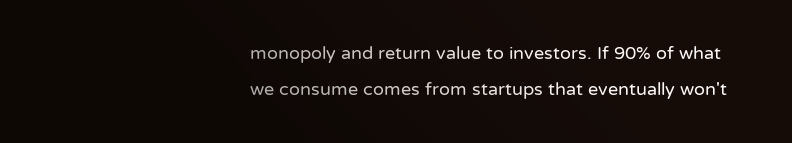monopoly and return value to investors. If 90% of what we consume comes from startups that eventually won't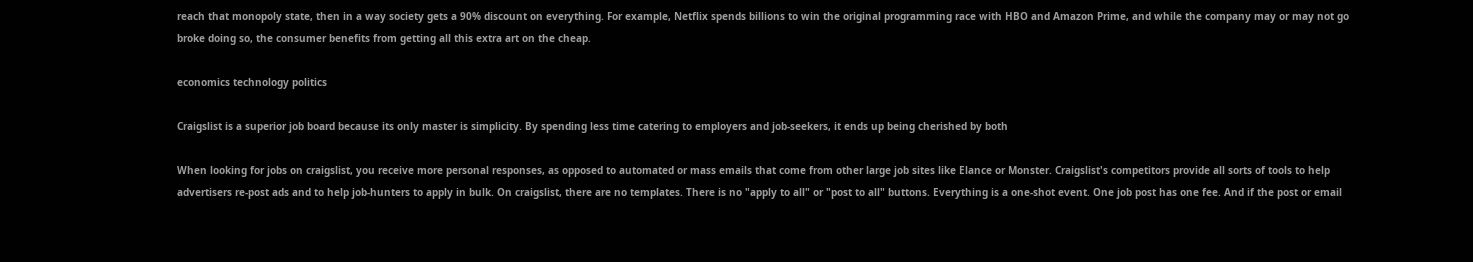reach that monopoly state, then in a way society gets a 90% discount on everything. For example, Netflix spends billions to win the original programming race with HBO and Amazon Prime, and while the company may or may not go broke doing so, the consumer benefits from getting all this extra art on the cheap.

economics technology politics

Craigslist is a superior job board because its only master is simplicity. By spending less time catering to employers and job-seekers, it ends up being cherished by both

When looking for jobs on craigslist, you receive more personal responses, as opposed to automated or mass emails that come from other large job sites like Elance or Monster. Craigslist's competitors provide all sorts of tools to help advertisers re-post ads and to help job-hunters to apply in bulk. On craigslist, there are no templates. There is no "apply to all" or "post to all" buttons. Everything is a one-shot event. One job post has one fee. And if the post or email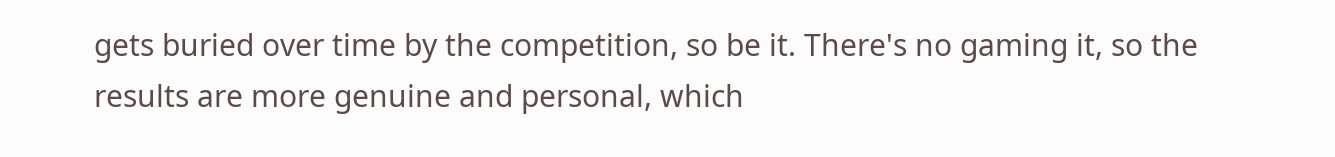gets buried over time by the competition, so be it. There's no gaming it, so the results are more genuine and personal, which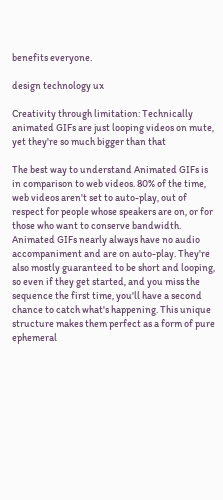benefits everyone.

design technology ux

Creativity through limitation: Technically animated GIFs are just looping videos on mute, yet they're so much bigger than that

The best way to understand Animated GIFs is in comparison to web videos. 80% of the time, web videos aren't set to auto-play, out of respect for people whose speakers are on, or for those who want to conserve bandwidth. Animated GIFs nearly always have no audio accompaniment and are on auto-play. They're also mostly guaranteed to be short and looping, so even if they get started, and you miss the sequence the first time, you'll have a second chance to catch what's happening. This unique structure makes them perfect as a form of pure ephemeral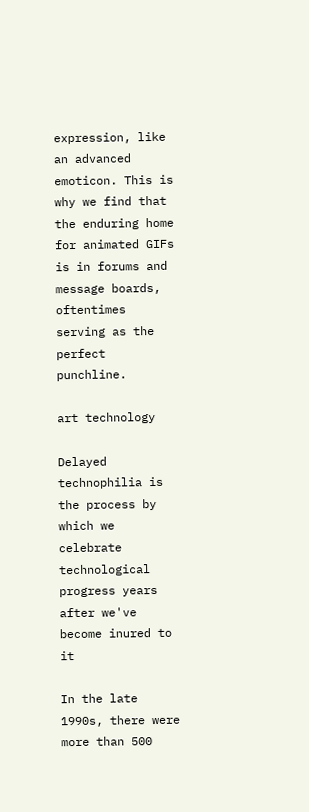expression, like an advanced emoticon. This is why we find that the enduring home for animated GIFs is in forums and message boards, oftentimes serving as the perfect punchline.

art technology

Delayed technophilia is the process by which we celebrate technological progress years after we've become inured to it

In the late 1990s, there were more than 500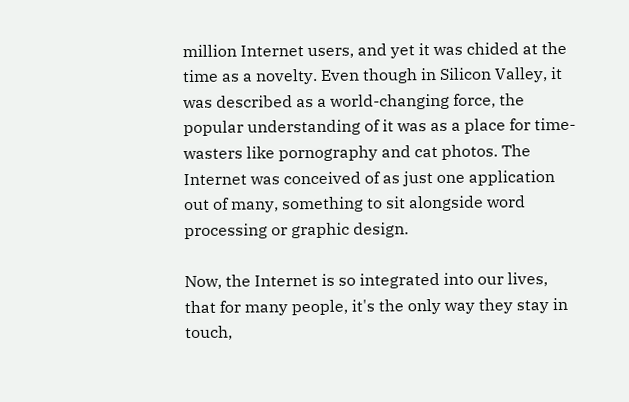million Internet users, and yet it was chided at the time as a novelty. Even though in Silicon Valley, it was described as a world-changing force, the popular understanding of it was as a place for time-wasters like pornography and cat photos. The Internet was conceived of as just one application out of many, something to sit alongside word processing or graphic design.

Now, the Internet is so integrated into our lives, that for many people, it's the only way they stay in touch,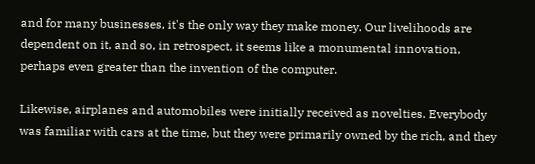and for many businesses, it's the only way they make money. Our livelihoods are dependent on it, and so, in retrospect, it seems like a monumental innovation, perhaps even greater than the invention of the computer.

Likewise, airplanes and automobiles were initially received as novelties. Everybody was familiar with cars at the time, but they were primarily owned by the rich, and they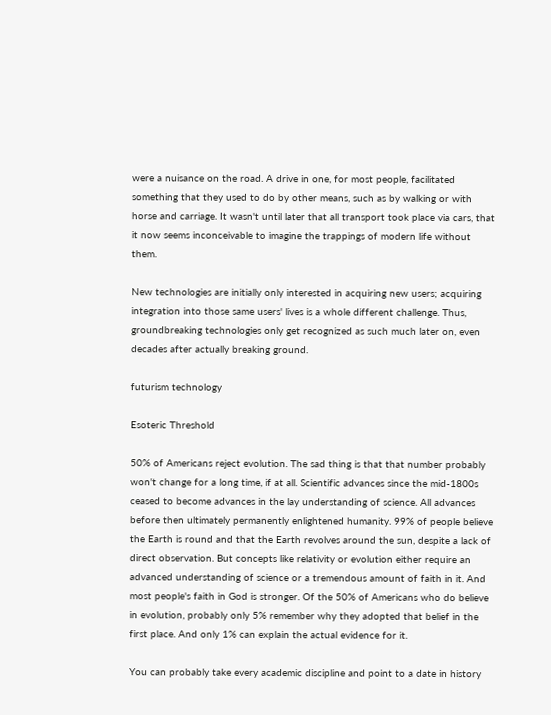were a nuisance on the road. A drive in one, for most people, facilitated something that they used to do by other means, such as by walking or with horse and carriage. It wasn't until later that all transport took place via cars, that it now seems inconceivable to imagine the trappings of modern life without them.

New technologies are initially only interested in acquiring new users; acquiring integration into those same users' lives is a whole different challenge. Thus, groundbreaking technologies only get recognized as such much later on, even decades after actually breaking ground.

futurism technology

Esoteric Threshold

50% of Americans reject evolution. The sad thing is that that number probably won't change for a long time, if at all. Scientific advances since the mid-1800s ceased to become advances in the lay understanding of science. All advances before then ultimately permanently enlightened humanity. 99% of people believe the Earth is round and that the Earth revolves around the sun, despite a lack of direct observation. But concepts like relativity or evolution either require an advanced understanding of science or a tremendous amount of faith in it. And most people's faith in God is stronger. Of the 50% of Americans who do believe in evolution, probably only 5% remember why they adopted that belief in the first place. And only 1% can explain the actual evidence for it.

You can probably take every academic discipline and point to a date in history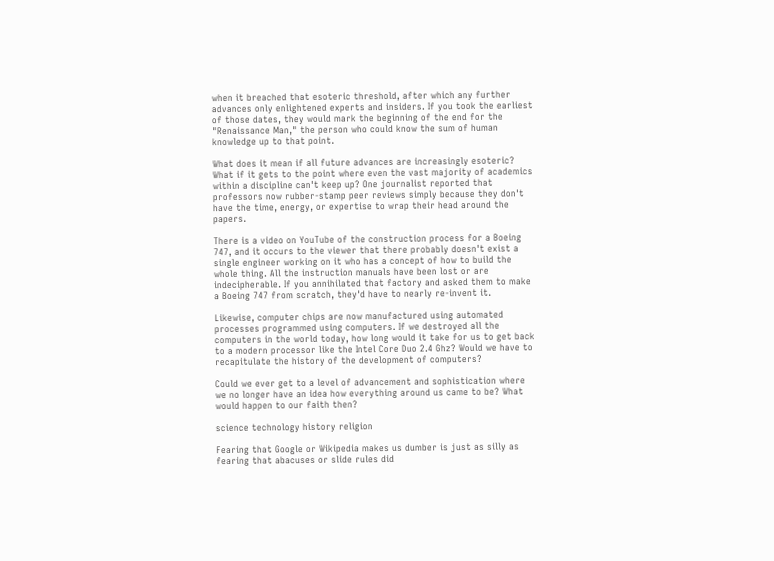when it breached that esoteric threshold, after which any further advances only enlightened experts and insiders. If you took the earliest of those dates, they would mark the beginning of the end for the "Renaissance Man," the person who could know the sum of human knowledge up to that point.

What does it mean if all future advances are increasingly esoteric? What if it gets to the point where even the vast majority of academics within a discipline can't keep up? One journalist reported that professors now rubber-stamp peer reviews simply because they don't have the time, energy, or expertise to wrap their head around the papers.

There is a video on YouTube of the construction process for a Boeing 747, and it occurs to the viewer that there probably doesn't exist a single engineer working on it who has a concept of how to build the whole thing. All the instruction manuals have been lost or are indecipherable. If you annihilated that factory and asked them to make a Boeing 747 from scratch, they'd have to nearly re-invent it.

Likewise, computer chips are now manufactured using automated processes programmed using computers. If we destroyed all the computers in the world today, how long would it take for us to get back to a modern processor like the Intel Core Duo 2.4 Ghz? Would we have to recapitulate the history of the development of computers?

Could we ever get to a level of advancement and sophistication where we no longer have an idea how everything around us came to be? What would happen to our faith then?

science technology history religion

Fearing that Google or Wikipedia makes us dumber is just as silly as fearing that abacuses or slide rules did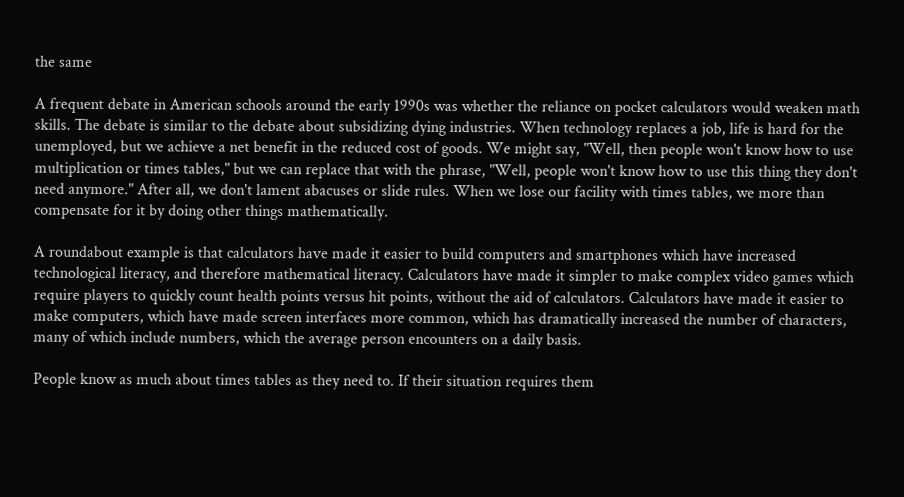the same

A frequent debate in American schools around the early 1990s was whether the reliance on pocket calculators would weaken math skills. The debate is similar to the debate about subsidizing dying industries. When technology replaces a job, life is hard for the unemployed, but we achieve a net benefit in the reduced cost of goods. We might say, "Well, then people won't know how to use multiplication or times tables," but we can replace that with the phrase, "Well, people won't know how to use this thing they don't need anymore." After all, we don't lament abacuses or slide rules. When we lose our facility with times tables, we more than compensate for it by doing other things mathematically.

A roundabout example is that calculators have made it easier to build computers and smartphones which have increased technological literacy, and therefore mathematical literacy. Calculators have made it simpler to make complex video games which require players to quickly count health points versus hit points, without the aid of calculators. Calculators have made it easier to make computers, which have made screen interfaces more common, which has dramatically increased the number of characters, many of which include numbers, which the average person encounters on a daily basis.

People know as much about times tables as they need to. If their situation requires them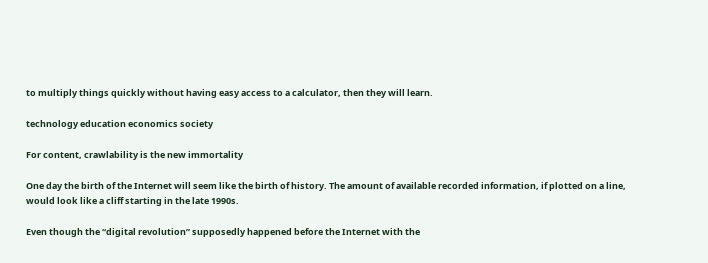to multiply things quickly without having easy access to a calculator, then they will learn.

technology education economics society

For content, crawlability is the new immortality

One day the birth of the Internet will seem like the birth of history. The amount of available recorded information, if plotted on a line, would look like a cliff starting in the late 1990s.

Even though the “digital revolution” supposedly happened before the Internet with the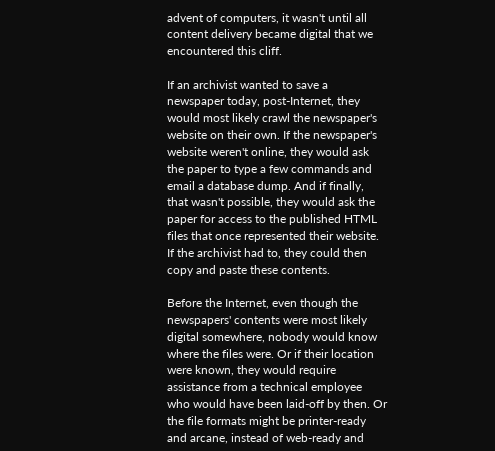advent of computers, it wasn't until all content delivery became digital that we encountered this cliff.

If an archivist wanted to save a newspaper today, post-Internet, they would most likely crawl the newspaper's website on their own. If the newspaper's website weren't online, they would ask the paper to type a few commands and email a database dump. And if finally, that wasn't possible, they would ask the paper for access to the published HTML files that once represented their website. If the archivist had to, they could then copy and paste these contents.

Before the Internet, even though the newspapers' contents were most likely digital somewhere, nobody would know where the files were. Or if their location were known, they would require assistance from a technical employee who would have been laid-off by then. Or the file formats might be printer-ready and arcane, instead of web-ready and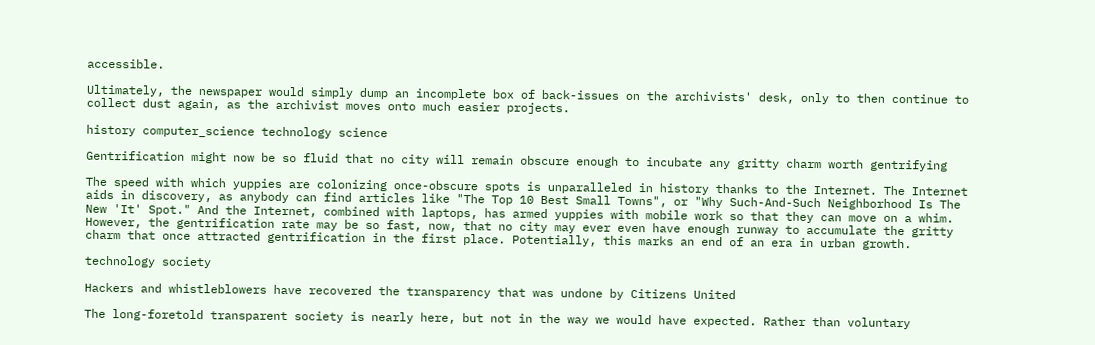accessible.

Ultimately, the newspaper would simply dump an incomplete box of back-issues on the archivists' desk, only to then continue to collect dust again, as the archivist moves onto much easier projects.

history computer_science technology science

Gentrification might now be so fluid that no city will remain obscure enough to incubate any gritty charm worth gentrifying

The speed with which yuppies are colonizing once-obscure spots is unparalleled in history thanks to the Internet. The Internet aids in discovery, as anybody can find articles like "The Top 10 Best Small Towns", or "Why Such-And-Such Neighborhood Is The New 'It' Spot." And the Internet, combined with laptops, has armed yuppies with mobile work so that they can move on a whim. However, the gentrification rate may be so fast, now, that no city may ever even have enough runway to accumulate the gritty charm that once attracted gentrification in the first place. Potentially, this marks an end of an era in urban growth.

technology society

Hackers and whistleblowers have recovered the transparency that was undone by Citizens United

The long-foretold transparent society is nearly here, but not in the way we would have expected. Rather than voluntary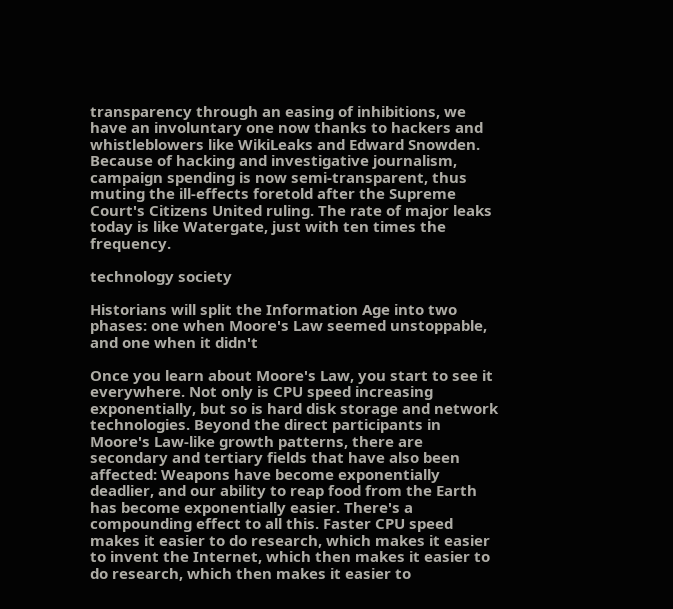transparency through an easing of inhibitions, we have an involuntary one now thanks to hackers and whistleblowers like WikiLeaks and Edward Snowden. Because of hacking and investigative journalism, campaign spending is now semi-transparent, thus muting the ill-effects foretold after the Supreme Court's Citizens United ruling. The rate of major leaks today is like Watergate, just with ten times the frequency.

technology society

Historians will split the Information Age into two phases: one when Moore's Law seemed unstoppable, and one when it didn't

Once you learn about Moore's Law, you start to see it everywhere. Not only is CPU speed increasing exponentially, but so is hard disk storage and network technologies. Beyond the direct participants in Moore's Law-like growth patterns, there are secondary and tertiary fields that have also been affected: Weapons have become exponentially deadlier, and our ability to reap food from the Earth has become exponentially easier. There's a compounding effect to all this. Faster CPU speed makes it easier to do research, which makes it easier to invent the Internet, which then makes it easier to do research, which then makes it easier to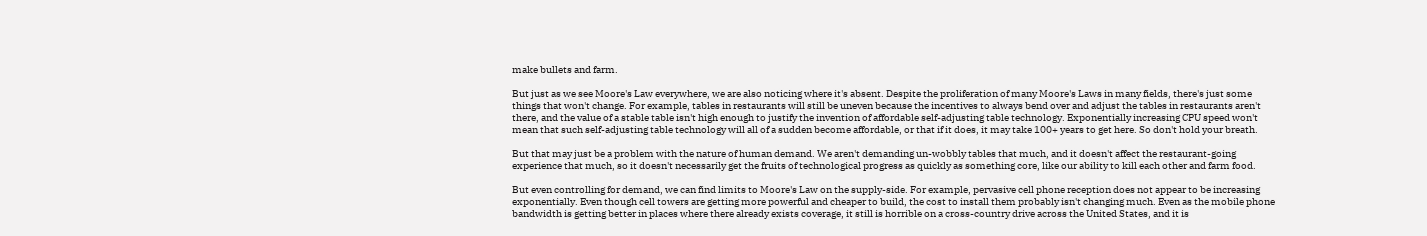make bullets and farm.

But just as we see Moore's Law everywhere, we are also noticing where it's absent. Despite the proliferation of many Moore's Laws in many fields, there's just some things that won't change. For example, tables in restaurants will still be uneven because the incentives to always bend over and adjust the tables in restaurants aren't there, and the value of a stable table isn't high enough to justify the invention of affordable self-adjusting table technology. Exponentially increasing CPU speed won't mean that such self-adjusting table technology will all of a sudden become affordable, or that if it does, it may take 100+ years to get here. So don't hold your breath.

But that may just be a problem with the nature of human demand. We aren't demanding un-wobbly tables that much, and it doesn't affect the restaurant-going experience that much, so it doesn't necessarily get the fruits of technological progress as quickly as something core, like our ability to kill each other and farm food.

But even controlling for demand, we can find limits to Moore's Law on the supply-side. For example, pervasive cell phone reception does not appear to be increasing exponentially. Even though cell towers are getting more powerful and cheaper to build, the cost to install them probably isn't changing much. Even as the mobile phone bandwidth is getting better in places where there already exists coverage, it still is horrible on a cross-country drive across the United States, and it is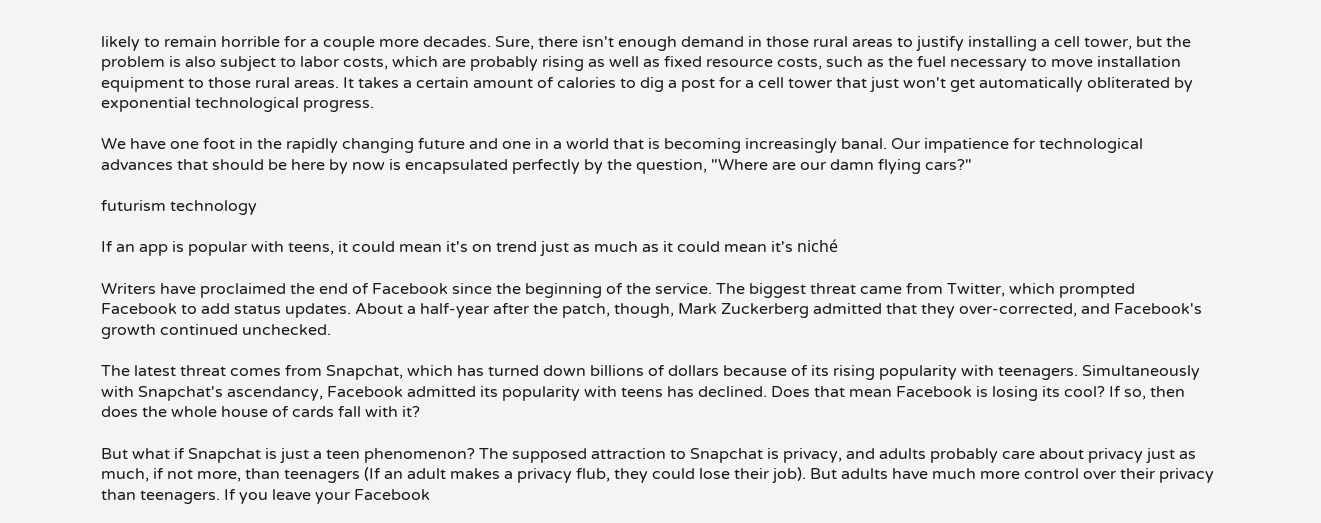likely to remain horrible for a couple more decades. Sure, there isn't enough demand in those rural areas to justify installing a cell tower, but the problem is also subject to labor costs, which are probably rising as well as fixed resource costs, such as the fuel necessary to move installation equipment to those rural areas. It takes a certain amount of calories to dig a post for a cell tower that just won't get automatically obliterated by exponential technological progress.

We have one foot in the rapidly changing future and one in a world that is becoming increasingly banal. Our impatience for technological advances that should be here by now is encapsulated perfectly by the question, "Where are our damn flying cars?"

futurism technology

If an app is popular with teens, it could mean it's on trend just as much as it could mean it's niché

Writers have proclaimed the end of Facebook since the beginning of the service. The biggest threat came from Twitter, which prompted Facebook to add status updates. About a half-year after the patch, though, Mark Zuckerberg admitted that they over-corrected, and Facebook's growth continued unchecked.

The latest threat comes from Snapchat, which has turned down billions of dollars because of its rising popularity with teenagers. Simultaneously with Snapchat's ascendancy, Facebook admitted its popularity with teens has declined. Does that mean Facebook is losing its cool? If so, then does the whole house of cards fall with it?

But what if Snapchat is just a teen phenomenon? The supposed attraction to Snapchat is privacy, and adults probably care about privacy just as much, if not more, than teenagers (If an adult makes a privacy flub, they could lose their job). But adults have much more control over their privacy than teenagers. If you leave your Facebook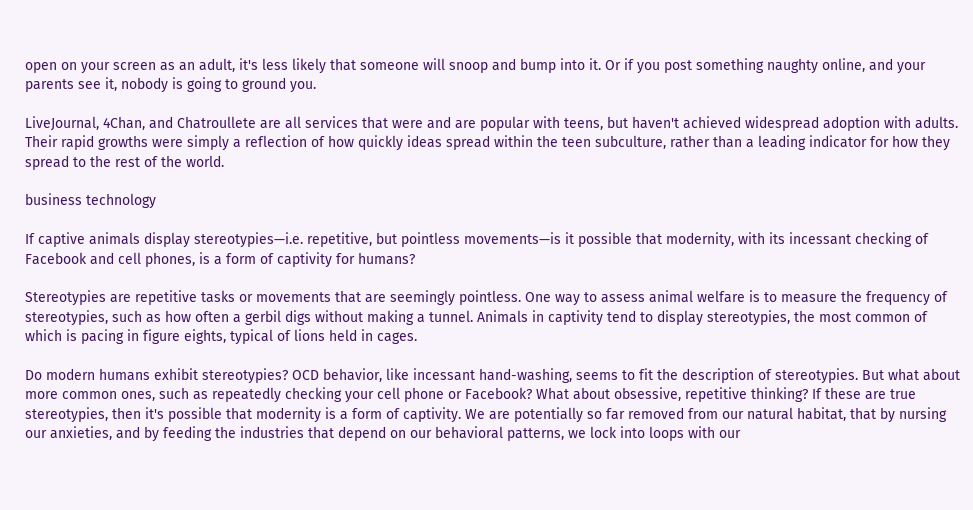open on your screen as an adult, it's less likely that someone will snoop and bump into it. Or if you post something naughty online, and your parents see it, nobody is going to ground you.

LiveJournal, 4Chan, and Chatroullete are all services that were and are popular with teens, but haven't achieved widespread adoption with adults. Their rapid growths were simply a reflection of how quickly ideas spread within the teen subculture, rather than a leading indicator for how they spread to the rest of the world.

business technology

If captive animals display stereotypies—i.e. repetitive, but pointless movements—is it possible that modernity, with its incessant checking of Facebook and cell phones, is a form of captivity for humans?

Stereotypies are repetitive tasks or movements that are seemingly pointless. One way to assess animal welfare is to measure the frequency of stereotypies, such as how often a gerbil digs without making a tunnel. Animals in captivity tend to display stereotypies, the most common of which is pacing in figure eights, typical of lions held in cages.

Do modern humans exhibit stereotypies? OCD behavior, like incessant hand-washing, seems to fit the description of stereotypies. But what about more common ones, such as repeatedly checking your cell phone or Facebook? What about obsessive, repetitive thinking? If these are true stereotypies, then it's possible that modernity is a form of captivity. We are potentially so far removed from our natural habitat, that by nursing our anxieties, and by feeding the industries that depend on our behavioral patterns, we lock into loops with our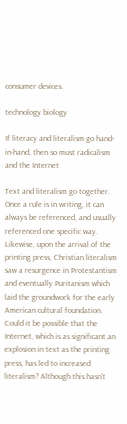consumer devices.

technology biology

If literacy and literalism go hand-in-hand, then so must radicalism and the Internet

Text and literalism go together. Once a rule is in writing, it can always be referenced, and usually referenced one specific way. Likewise, upon the arrival of the printing press, Christian literalism saw a resurgence in Protestantism and eventually Puritanism which laid the groundwork for the early American cultural foundation. Could it be possible that the Internet, which is as significant an explosion in text as the printing press, has led to increased literalism? Although this hasn't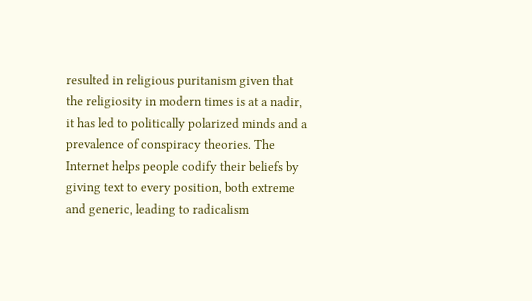resulted in religious puritanism given that the religiosity in modern times is at a nadir, it has led to politically polarized minds and a prevalence of conspiracy theories. The Internet helps people codify their beliefs by giving text to every position, both extreme and generic, leading to radicalism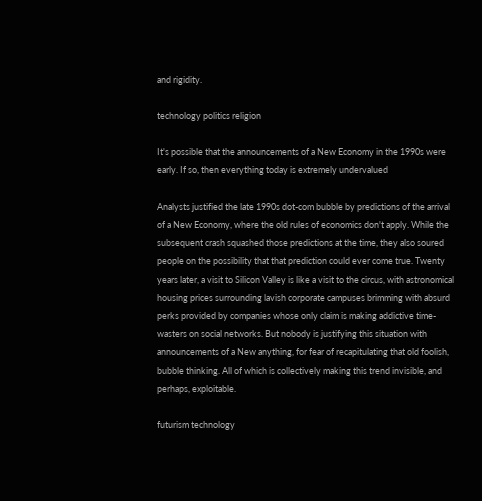and rigidity.

technology politics religion

It's possible that the announcements of a New Economy in the 1990s were early. If so, then everything today is extremely undervalued

Analysts justified the late 1990s dot-com bubble by predictions of the arrival of a New Economy, where the old rules of economics don't apply. While the subsequent crash squashed those predictions at the time, they also soured people on the possibility that that prediction could ever come true. Twenty years later, a visit to Silicon Valley is like a visit to the circus, with astronomical housing prices surrounding lavish corporate campuses brimming with absurd perks provided by companies whose only claim is making addictive time-wasters on social networks. But nobody is justifying this situation with announcements of a New anything, for fear of recapitulating that old foolish, bubble thinking. All of which is collectively making this trend invisible, and perhaps, exploitable.

futurism technology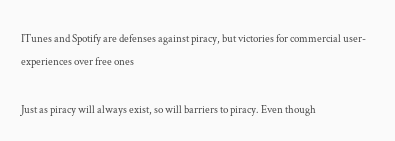ITunes and Spotify are defenses against piracy, but victories for commercial user-experiences over free ones

Just as piracy will always exist, so will barriers to piracy. Even though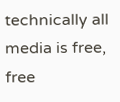technically all media is free, free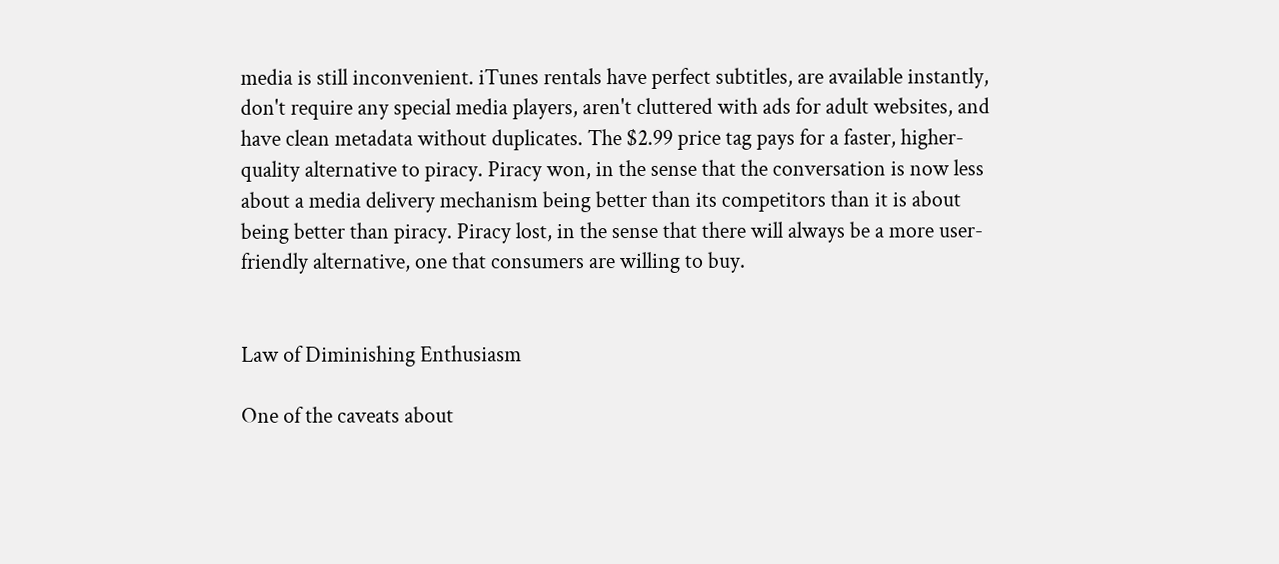media is still inconvenient. iTunes rentals have perfect subtitles, are available instantly, don't require any special media players, aren't cluttered with ads for adult websites, and have clean metadata without duplicates. The $2.99 price tag pays for a faster, higher-quality alternative to piracy. Piracy won, in the sense that the conversation is now less about a media delivery mechanism being better than its competitors than it is about being better than piracy. Piracy lost, in the sense that there will always be a more user-friendly alternative, one that consumers are willing to buy.


Law of Diminishing Enthusiasm

One of the caveats about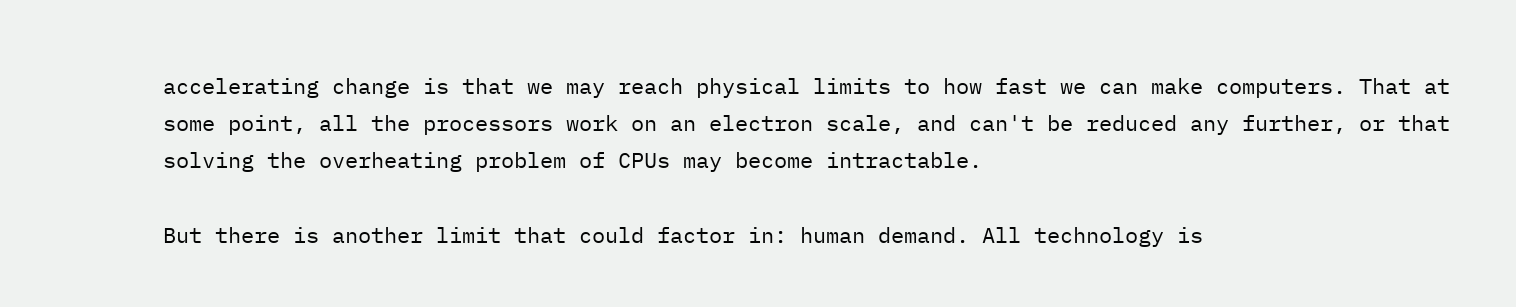accelerating change is that we may reach physical limits to how fast we can make computers. That at some point, all the processors work on an electron scale, and can't be reduced any further, or that solving the overheating problem of CPUs may become intractable.

But there is another limit that could factor in: human demand. All technology is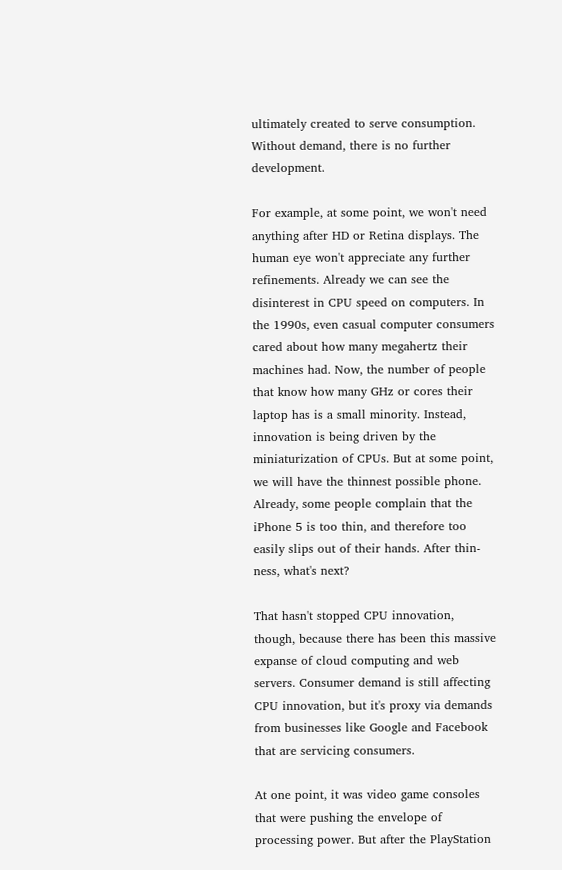ultimately created to serve consumption. Without demand, there is no further development.

For example, at some point, we won't need anything after HD or Retina displays. The human eye won't appreciate any further refinements. Already we can see the disinterest in CPU speed on computers. In the 1990s, even casual computer consumers cared about how many megahertz their machines had. Now, the number of people that know how many GHz or cores their laptop has is a small minority. Instead, innovation is being driven by the miniaturization of CPUs. But at some point, we will have the thinnest possible phone. Already, some people complain that the iPhone 5 is too thin, and therefore too easily slips out of their hands. After thin-ness, what's next?

That hasn't stopped CPU innovation, though, because there has been this massive expanse of cloud computing and web servers. Consumer demand is still affecting CPU innovation, but it's proxy via demands from businesses like Google and Facebook that are servicing consumers.

At one point, it was video game consoles that were pushing the envelope of processing power. But after the PlayStation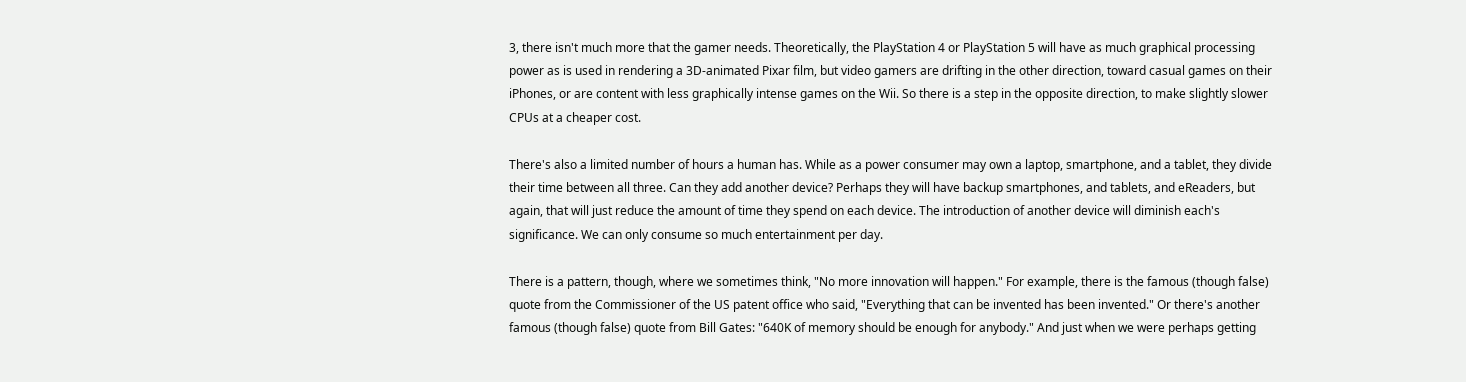3, there isn't much more that the gamer needs. Theoretically, the PlayStation 4 or PlayStation 5 will have as much graphical processing power as is used in rendering a 3D-animated Pixar film, but video gamers are drifting in the other direction, toward casual games on their iPhones, or are content with less graphically intense games on the Wii. So there is a step in the opposite direction, to make slightly slower CPUs at a cheaper cost.

There's also a limited number of hours a human has. While as a power consumer may own a laptop, smartphone, and a tablet, they divide their time between all three. Can they add another device? Perhaps they will have backup smartphones, and tablets, and eReaders, but again, that will just reduce the amount of time they spend on each device. The introduction of another device will diminish each's significance. We can only consume so much entertainment per day.

There is a pattern, though, where we sometimes think, "No more innovation will happen." For example, there is the famous (though false) quote from the Commissioner of the US patent office who said, "Everything that can be invented has been invented." Or there's another famous (though false) quote from Bill Gates: "640K of memory should be enough for anybody." And just when we were perhaps getting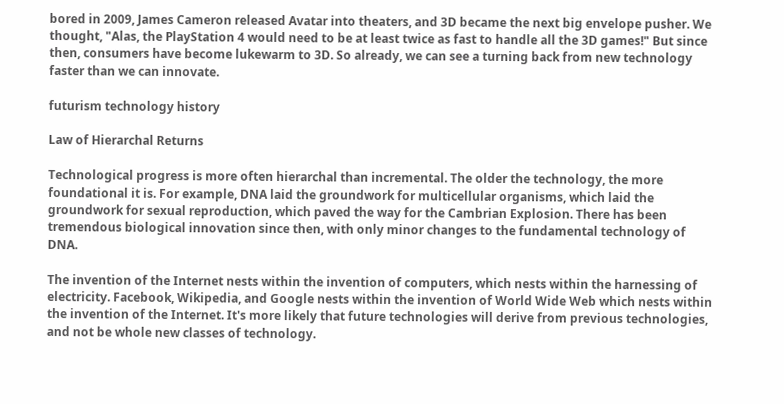bored in 2009, James Cameron released Avatar into theaters, and 3D became the next big envelope pusher. We thought, "Alas, the PlayStation 4 would need to be at least twice as fast to handle all the 3D games!" But since then, consumers have become lukewarm to 3D. So already, we can see a turning back from new technology faster than we can innovate.

futurism technology history

Law of Hierarchal Returns

Technological progress is more often hierarchal than incremental. The older the technology, the more foundational it is. For example, DNA laid the groundwork for multicellular organisms, which laid the groundwork for sexual reproduction, which paved the way for the Cambrian Explosion. There has been tremendous biological innovation since then, with only minor changes to the fundamental technology of DNA.

The invention of the Internet nests within the invention of computers, which nests within the harnessing of electricity. Facebook, Wikipedia, and Google nests within the invention of World Wide Web which nests within the invention of the Internet. It's more likely that future technologies will derive from previous technologies, and not be whole new classes of technology.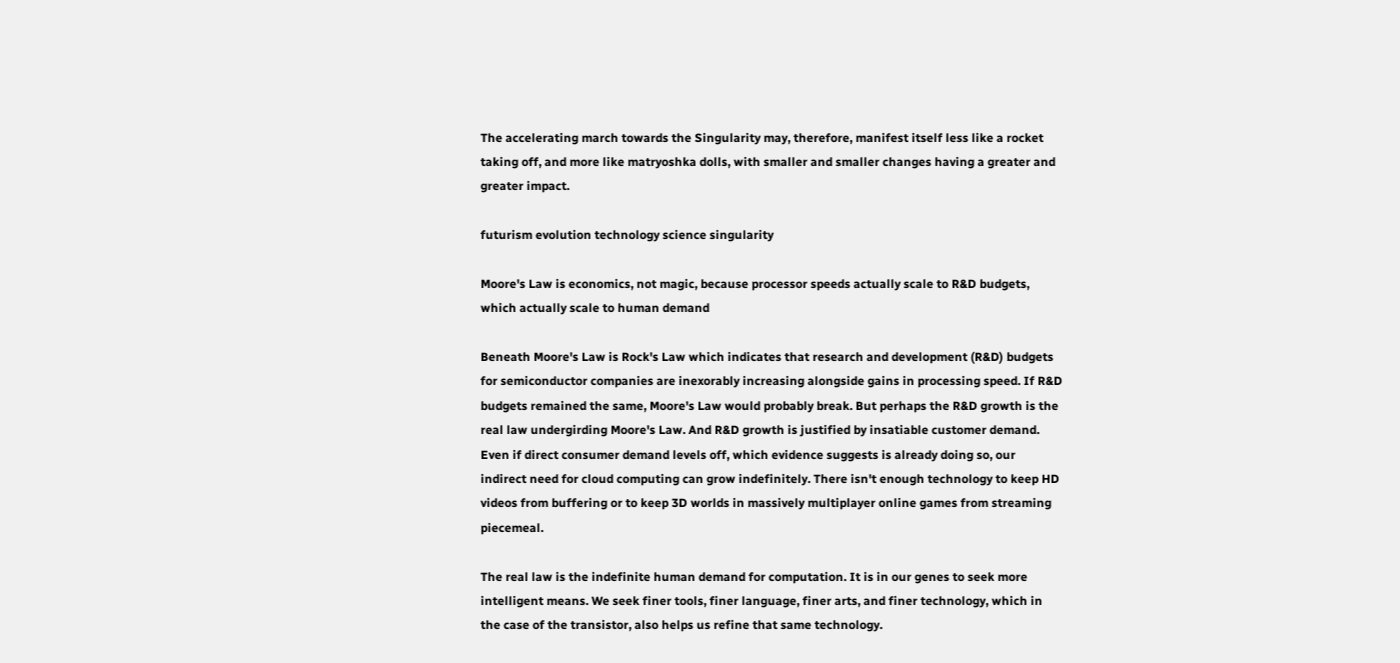The accelerating march towards the Singularity may, therefore, manifest itself less like a rocket taking off, and more like matryoshka dolls, with smaller and smaller changes having a greater and greater impact.

futurism evolution technology science singularity

Moore's Law is economics, not magic, because processor speeds actually scale to R&D budgets, which actually scale to human demand

Beneath Moore's Law is Rock's Law which indicates that research and development (R&D) budgets for semiconductor companies are inexorably increasing alongside gains in processing speed. If R&D budgets remained the same, Moore's Law would probably break. But perhaps the R&D growth is the real law undergirding Moore's Law. And R&D growth is justified by insatiable customer demand. Even if direct consumer demand levels off, which evidence suggests is already doing so, our indirect need for cloud computing can grow indefinitely. There isn't enough technology to keep HD videos from buffering or to keep 3D worlds in massively multiplayer online games from streaming piecemeal.

The real law is the indefinite human demand for computation. It is in our genes to seek more intelligent means. We seek finer tools, finer language, finer arts, and finer technology, which in the case of the transistor, also helps us refine that same technology.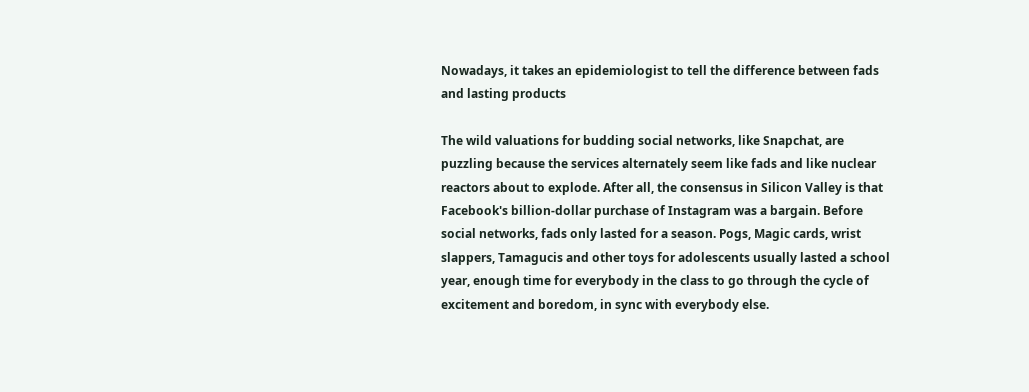Nowadays, it takes an epidemiologist to tell the difference between fads and lasting products

The wild valuations for budding social networks, like Snapchat, are puzzling because the services alternately seem like fads and like nuclear reactors about to explode. After all, the consensus in Silicon Valley is that Facebook's billion-dollar purchase of Instagram was a bargain. Before social networks, fads only lasted for a season. Pogs, Magic cards, wrist slappers, Tamagucis and other toys for adolescents usually lasted a school year, enough time for everybody in the class to go through the cycle of excitement and boredom, in sync with everybody else.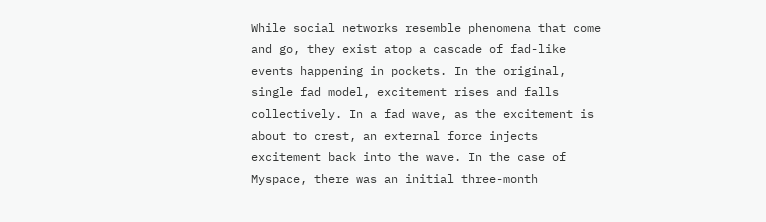While social networks resemble phenomena that come and go, they exist atop a cascade of fad-like events happening in pockets. In the original, single fad model, excitement rises and falls collectively. In a fad wave, as the excitement is about to crest, an external force injects excitement back into the wave. In the case of Myspace, there was an initial three-month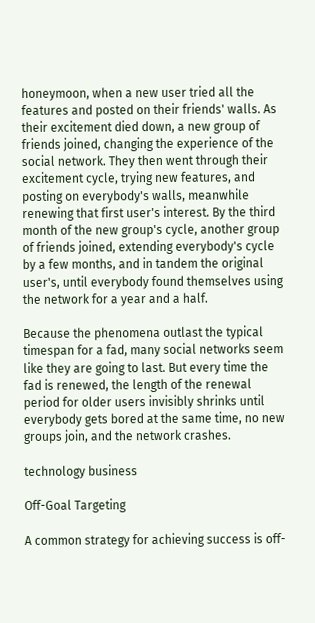honeymoon, when a new user tried all the features and posted on their friends' walls. As their excitement died down, a new group of friends joined, changing the experience of the social network. They then went through their excitement cycle, trying new features, and posting on everybody's walls, meanwhile renewing that first user's interest. By the third month of the new group's cycle, another group of friends joined, extending everybody's cycle by a few months, and in tandem the original user's, until everybody found themselves using the network for a year and a half.

Because the phenomena outlast the typical timespan for a fad, many social networks seem like they are going to last. But every time the fad is renewed, the length of the renewal period for older users invisibly shrinks until everybody gets bored at the same time, no new groups join, and the network crashes.

technology business

Off-Goal Targeting

A common strategy for achieving success is off-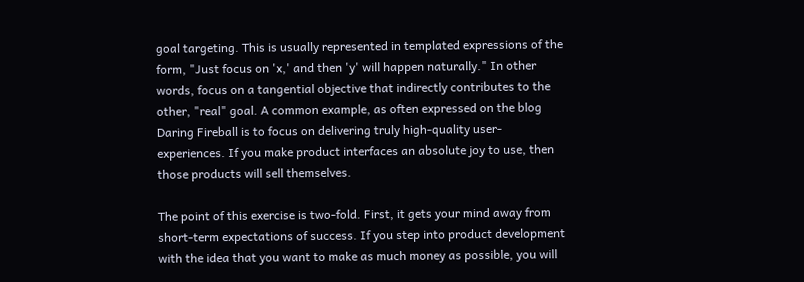goal targeting. This is usually represented in templated expressions of the form, "Just focus on 'x,' and then 'y' will happen naturally." In other words, focus on a tangential objective that indirectly contributes to the other, "real" goal. A common example, as often expressed on the blog Daring Fireball is to focus on delivering truly high-quality user-experiences. If you make product interfaces an absolute joy to use, then those products will sell themselves.

The point of this exercise is two-fold. First, it gets your mind away from short-term expectations of success. If you step into product development with the idea that you want to make as much money as possible, you will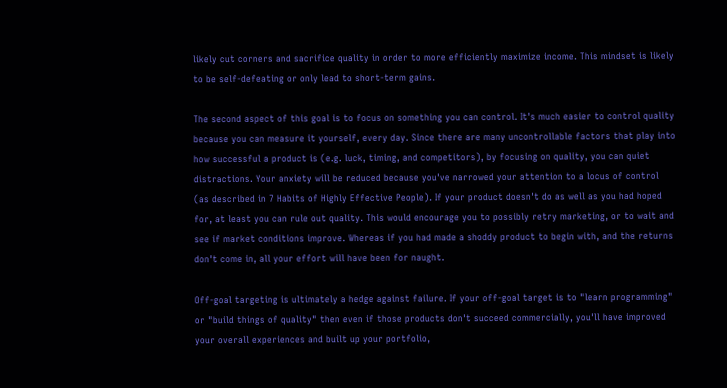likely cut corners and sacrifice quality in order to more efficiently maximize income. This mindset is likely to be self-defeating or only lead to short-term gains.

The second aspect of this goal is to focus on something you can control. It's much easier to control quality because you can measure it yourself, every day. Since there are many uncontrollable factors that play into how successful a product is (e.g. luck, timing, and competitors), by focusing on quality, you can quiet distractions. Your anxiety will be reduced because you've narrowed your attention to a locus of control (as described in 7 Habits of Highly Effective People). If your product doesn't do as well as you had hoped for, at least you can rule out quality. This would encourage you to possibly retry marketing, or to wait and see if market conditions improve. Whereas if you had made a shoddy product to begin with, and the returns don't come in, all your effort will have been for naught.

Off-goal targeting is ultimately a hedge against failure. If your off-goal target is to "learn programming" or "build things of quality" then even if those products don't succeed commercially, you'll have improved your overall experiences and built up your portfolio,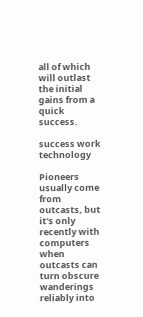all of which will outlast the initial gains from a quick success.

success work technology

Pioneers usually come from outcasts, but it's only recently with computers when outcasts can turn obscure wanderings reliably into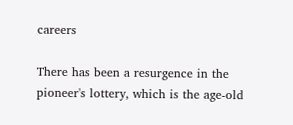careers

There has been a resurgence in the pioneer's lottery, which is the age-old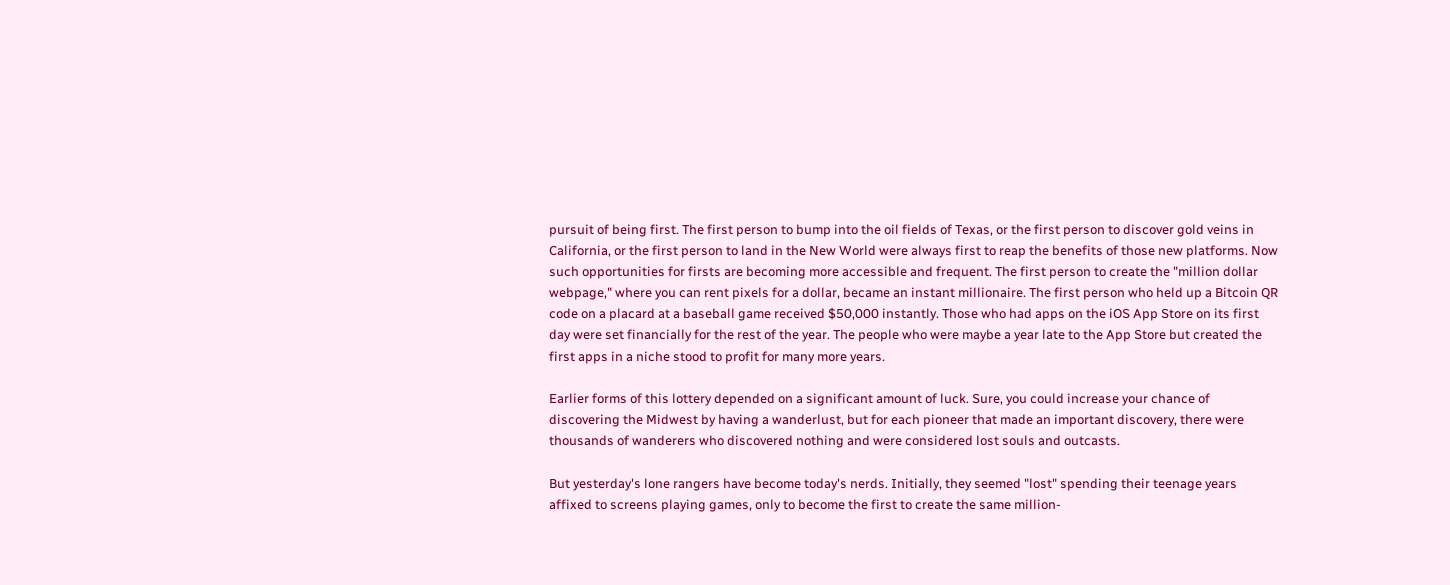pursuit of being first. The first person to bump into the oil fields of Texas, or the first person to discover gold veins in California, or the first person to land in the New World were always first to reap the benefits of those new platforms. Now such opportunities for firsts are becoming more accessible and frequent. The first person to create the "million dollar webpage," where you can rent pixels for a dollar, became an instant millionaire. The first person who held up a Bitcoin QR code on a placard at a baseball game received $50,000 instantly. Those who had apps on the iOS App Store on its first day were set financially for the rest of the year. The people who were maybe a year late to the App Store but created the first apps in a niche stood to profit for many more years.

Earlier forms of this lottery depended on a significant amount of luck. Sure, you could increase your chance of discovering the Midwest by having a wanderlust, but for each pioneer that made an important discovery, there were thousands of wanderers who discovered nothing and were considered lost souls and outcasts.

But yesterday's lone rangers have become today's nerds. Initially, they seemed "lost" spending their teenage years affixed to screens playing games, only to become the first to create the same million-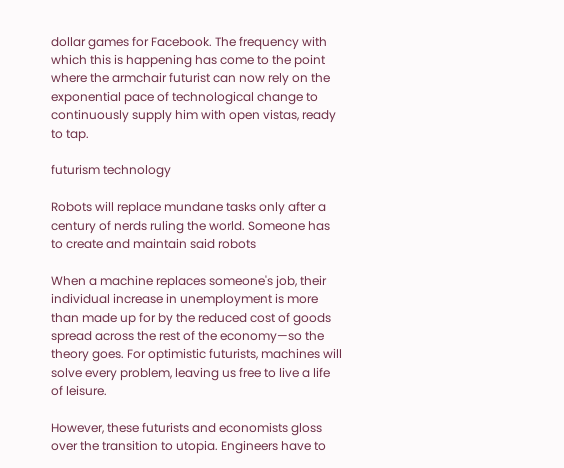dollar games for Facebook. The frequency with which this is happening has come to the point where the armchair futurist can now rely on the exponential pace of technological change to continuously supply him with open vistas, ready to tap.

futurism technology

Robots will replace mundane tasks only after a century of nerds ruling the world. Someone has to create and maintain said robots

When a machine replaces someone's job, their individual increase in unemployment is more than made up for by the reduced cost of goods spread across the rest of the economy—so the theory goes. For optimistic futurists, machines will solve every problem, leaving us free to live a life of leisure.

However, these futurists and economists gloss over the transition to utopia. Engineers have to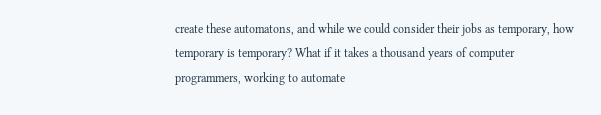create these automatons, and while we could consider their jobs as temporary, how temporary is temporary? What if it takes a thousand years of computer programmers, working to automate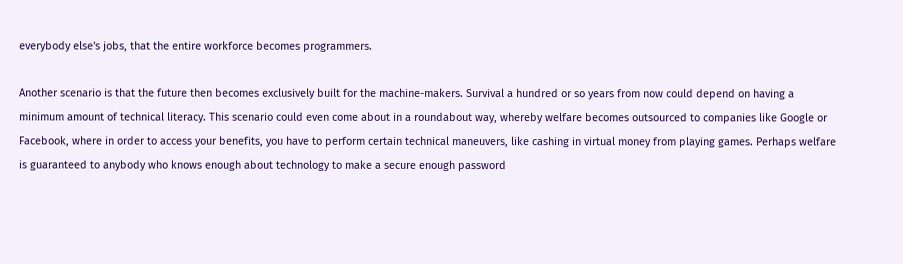everybody else's jobs, that the entire workforce becomes programmers.

Another scenario is that the future then becomes exclusively built for the machine-makers. Survival a hundred or so years from now could depend on having a minimum amount of technical literacy. This scenario could even come about in a roundabout way, whereby welfare becomes outsourced to companies like Google or Facebook, where in order to access your benefits, you have to perform certain technical maneuvers, like cashing in virtual money from playing games. Perhaps welfare is guaranteed to anybody who knows enough about technology to make a secure enough password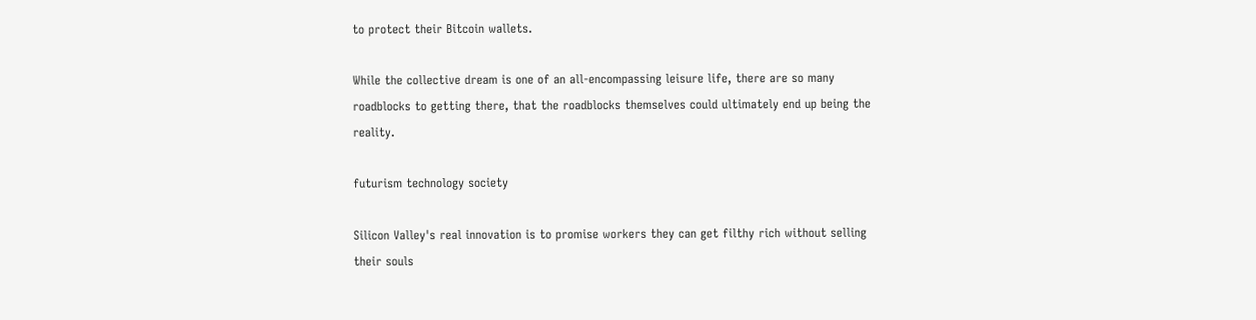to protect their Bitcoin wallets.

While the collective dream is one of an all-encompassing leisure life, there are so many roadblocks to getting there, that the roadblocks themselves could ultimately end up being the reality.

futurism technology society

Silicon Valley's real innovation is to promise workers they can get filthy rich without selling their souls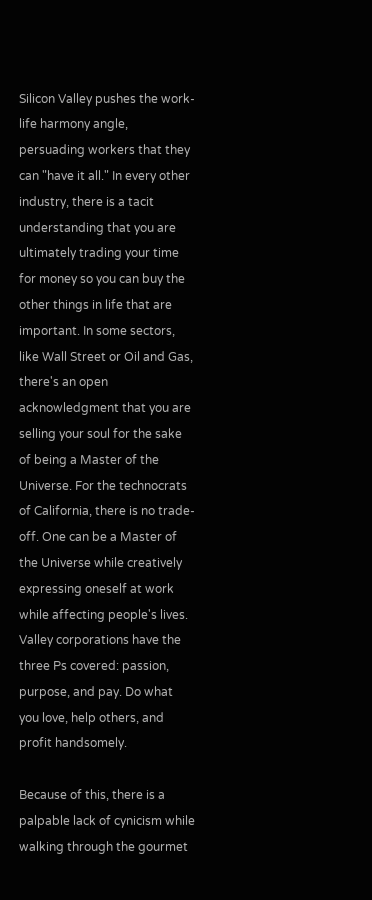Silicon Valley pushes the work-life harmony angle, persuading workers that they can "have it all." In every other industry, there is a tacit understanding that you are ultimately trading your time for money so you can buy the other things in life that are important. In some sectors, like Wall Street or Oil and Gas, there's an open acknowledgment that you are selling your soul for the sake of being a Master of the Universe. For the technocrats of California, there is no trade-off. One can be a Master of the Universe while creatively expressing oneself at work while affecting people's lives. Valley corporations have the three Ps covered: passion, purpose, and pay. Do what you love, help others, and profit handsomely.

Because of this, there is a palpable lack of cynicism while walking through the gourmet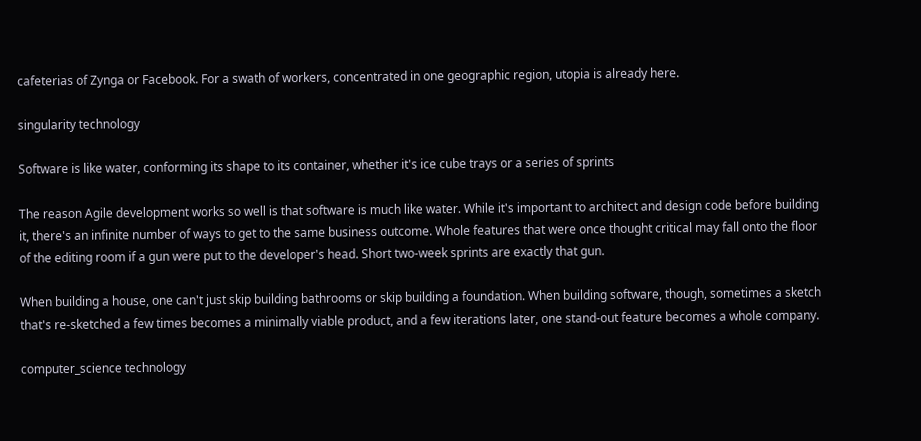cafeterias of Zynga or Facebook. For a swath of workers, concentrated in one geographic region, utopia is already here.

singularity technology

Software is like water, conforming its shape to its container, whether it's ice cube trays or a series of sprints

The reason Agile development works so well is that software is much like water. While it's important to architect and design code before building it, there's an infinite number of ways to get to the same business outcome. Whole features that were once thought critical may fall onto the floor of the editing room if a gun were put to the developer's head. Short two-week sprints are exactly that gun.

When building a house, one can't just skip building bathrooms or skip building a foundation. When building software, though, sometimes a sketch that's re-sketched a few times becomes a minimally viable product, and a few iterations later, one stand-out feature becomes a whole company.

computer_science technology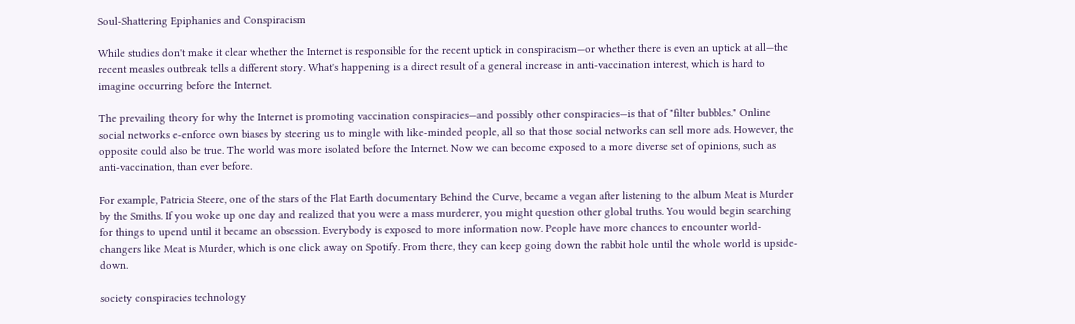Soul-Shattering Epiphanies and Conspiracism

While studies don't make it clear whether the Internet is responsible for the recent uptick in conspiracism—or whether there is even an uptick at all—the recent measles outbreak tells a different story. What's happening is a direct result of a general increase in anti-vaccination interest, which is hard to imagine occurring before the Internet.

The prevailing theory for why the Internet is promoting vaccination conspiracies—and possibly other conspiracies—is that of "filter bubbles." Online social networks e-enforce own biases by steering us to mingle with like-minded people, all so that those social networks can sell more ads. However, the opposite could also be true. The world was more isolated before the Internet. Now we can become exposed to a more diverse set of opinions, such as anti-vaccination, than ever before.

For example, Patricia Steere, one of the stars of the Flat Earth documentary Behind the Curve, became a vegan after listening to the album Meat is Murder by the Smiths. If you woke up one day and realized that you were a mass murderer, you might question other global truths. You would begin searching for things to upend until it became an obsession. Everybody is exposed to more information now. People have more chances to encounter world-changers like Meat is Murder, which is one click away on Spotify. From there, they can keep going down the rabbit hole until the whole world is upside-down.

society conspiracies technology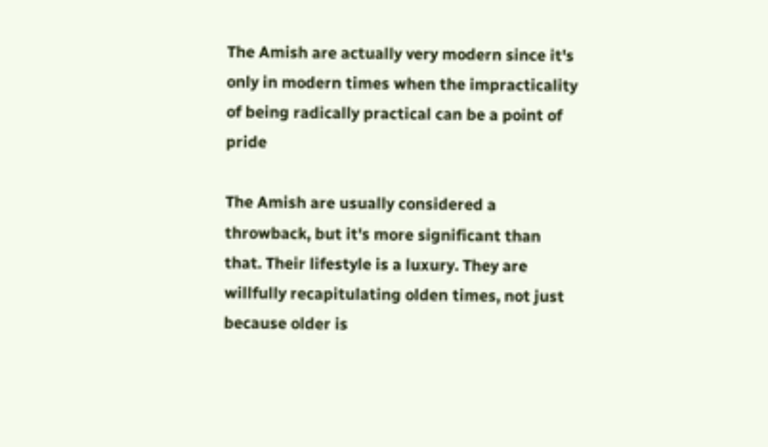The Amish are actually very modern since it's only in modern times when the impracticality of being radically practical can be a point of pride

The Amish are usually considered a throwback, but it's more significant than that. Their lifestyle is a luxury. They are willfully recapitulating olden times, not just because older is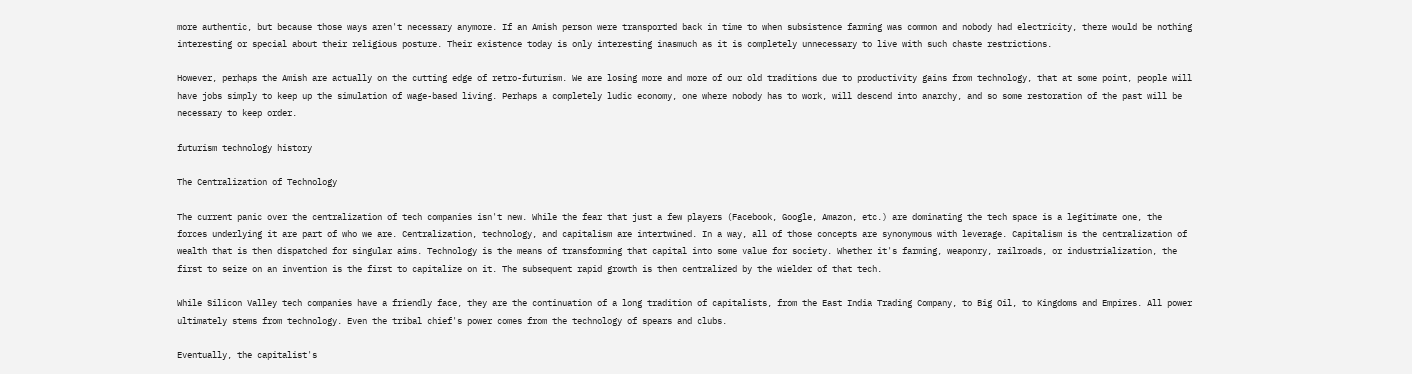more authentic, but because those ways aren't necessary anymore. If an Amish person were transported back in time to when subsistence farming was common and nobody had electricity, there would be nothing interesting or special about their religious posture. Their existence today is only interesting inasmuch as it is completely unnecessary to live with such chaste restrictions.

However, perhaps the Amish are actually on the cutting edge of retro-futurism. We are losing more and more of our old traditions due to productivity gains from technology, that at some point, people will have jobs simply to keep up the simulation of wage-based living. Perhaps a completely ludic economy, one where nobody has to work, will descend into anarchy, and so some restoration of the past will be necessary to keep order.

futurism technology history

The Centralization of Technology

The current panic over the centralization of tech companies isn't new. While the fear that just a few players (Facebook, Google, Amazon, etc.) are dominating the tech space is a legitimate one, the forces underlying it are part of who we are. Centralization, technology, and capitalism are intertwined. In a way, all of those concepts are synonymous with leverage. Capitalism is the centralization of wealth that is then dispatched for singular aims. Technology is the means of transforming that capital into some value for society. Whether it's farming, weaponry, railroads, or industrialization, the first to seize on an invention is the first to capitalize on it. The subsequent rapid growth is then centralized by the wielder of that tech.

While Silicon Valley tech companies have a friendly face, they are the continuation of a long tradition of capitalists, from the East India Trading Company, to Big Oil, to Kingdoms and Empires. All power ultimately stems from technology. Even the tribal chief's power comes from the technology of spears and clubs.

Eventually, the capitalist's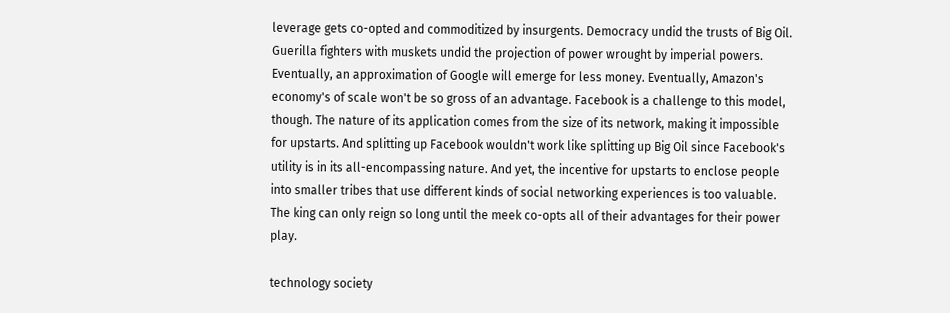leverage gets co-opted and commoditized by insurgents. Democracy undid the trusts of Big Oil. Guerilla fighters with muskets undid the projection of power wrought by imperial powers. Eventually, an approximation of Google will emerge for less money. Eventually, Amazon's economy's of scale won't be so gross of an advantage. Facebook is a challenge to this model, though. The nature of its application comes from the size of its network, making it impossible for upstarts. And splitting up Facebook wouldn't work like splitting up Big Oil since Facebook's utility is in its all-encompassing nature. And yet, the incentive for upstarts to enclose people into smaller tribes that use different kinds of social networking experiences is too valuable. The king can only reign so long until the meek co-opts all of their advantages for their power play.

technology society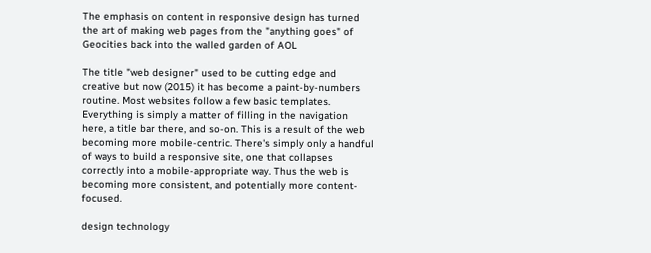The emphasis on content in responsive design has turned the art of making web pages from the "anything goes" of Geocities back into the walled garden of AOL

The title "web designer" used to be cutting edge and creative but now (2015) it has become a paint-by-numbers routine. Most websites follow a few basic templates. Everything is simply a matter of filling in the navigation here, a title bar there, and so-on. This is a result of the web becoming more mobile-centric. There's simply only a handful of ways to build a responsive site, one that collapses correctly into a mobile-appropriate way. Thus the web is becoming more consistent, and potentially more content-focused.

design technology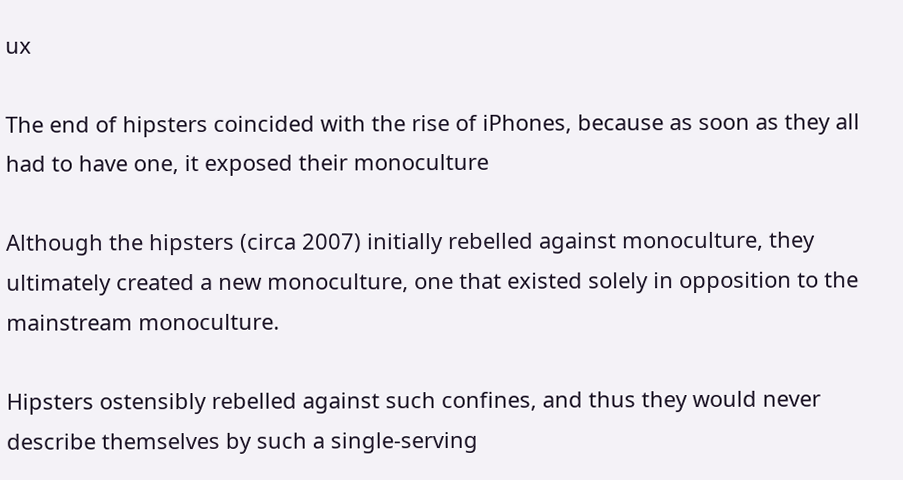ux

The end of hipsters coincided with the rise of iPhones, because as soon as they all had to have one, it exposed their monoculture

Although the hipsters (circa 2007) initially rebelled against monoculture, they ultimately created a new monoculture, one that existed solely in opposition to the mainstream monoculture.

Hipsters ostensibly rebelled against such confines, and thus they would never describe themselves by such a single-serving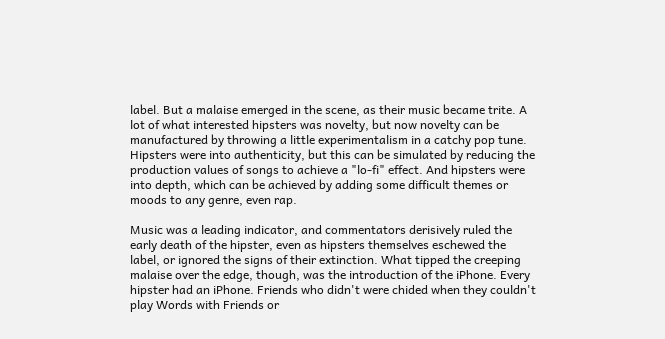label. But a malaise emerged in the scene, as their music became trite. A lot of what interested hipsters was novelty, but now novelty can be manufactured by throwing a little experimentalism in a catchy pop tune. Hipsters were into authenticity, but this can be simulated by reducing the production values of songs to achieve a "lo-fi" effect. And hipsters were into depth, which can be achieved by adding some difficult themes or moods to any genre, even rap.

Music was a leading indicator, and commentators derisively ruled the early death of the hipster, even as hipsters themselves eschewed the label, or ignored the signs of their extinction. What tipped the creeping malaise over the edge, though, was the introduction of the iPhone. Every hipster had an iPhone. Friends who didn't were chided when they couldn't play Words with Friends or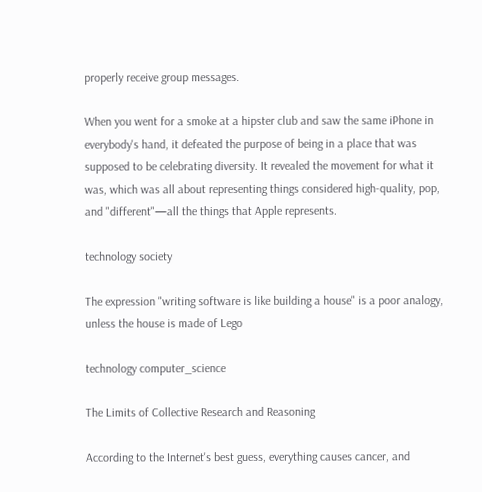properly receive group messages.

When you went for a smoke at a hipster club and saw the same iPhone in everybody's hand, it defeated the purpose of being in a place that was supposed to be celebrating diversity. It revealed the movement for what it was, which was all about representing things considered high-quality, pop, and "different"—all the things that Apple represents.

technology society

The expression "writing software is like building a house" is a poor analogy, unless the house is made of Lego

technology computer_science

The Limits of Collective Research and Reasoning

According to the Internet's best guess, everything causes cancer, and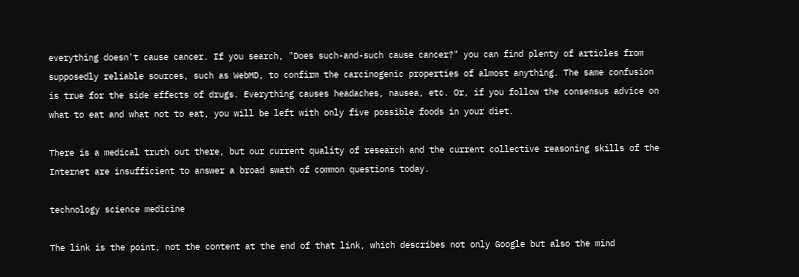everything doesn't cause cancer. If you search, "Does such-and-such cause cancer?" you can find plenty of articles from supposedly reliable sources, such as WebMD, to confirm the carcinogenic properties of almost anything. The same confusion is true for the side effects of drugs. Everything causes headaches, nausea, etc. Or, if you follow the consensus advice on what to eat and what not to eat, you will be left with only five possible foods in your diet.

There is a medical truth out there, but our current quality of research and the current collective reasoning skills of the Internet are insufficient to answer a broad swath of common questions today.

technology science medicine

The link is the point, not the content at the end of that link, which describes not only Google but also the mind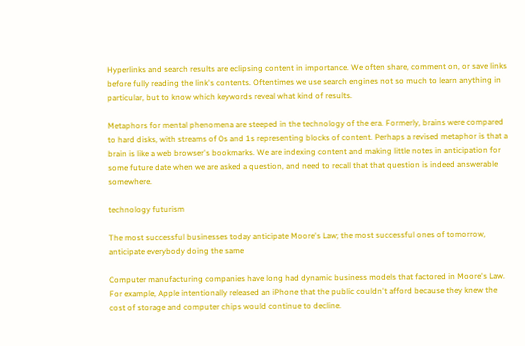Hyperlinks and search results are eclipsing content in importance. We often share, comment on, or save links before fully reading the link's contents. Oftentimes we use search engines not so much to learn anything in particular, but to know which keywords reveal what kind of results.

Metaphors for mental phenomena are steeped in the technology of the era. Formerly, brains were compared to hard disks, with streams of 0s and 1s representing blocks of content. Perhaps a revised metaphor is that a brain is like a web browser's bookmarks. We are indexing content and making little notes in anticipation for some future date when we are asked a question, and need to recall that that question is indeed answerable somewhere.

technology futurism

The most successful businesses today anticipate Moore's Law; the most successful ones of tomorrow, anticipate everybody doing the same

Computer manufacturing companies have long had dynamic business models that factored in Moore's Law. For example, Apple intentionally released an iPhone that the public couldn't afford because they knew the cost of storage and computer chips would continue to decline.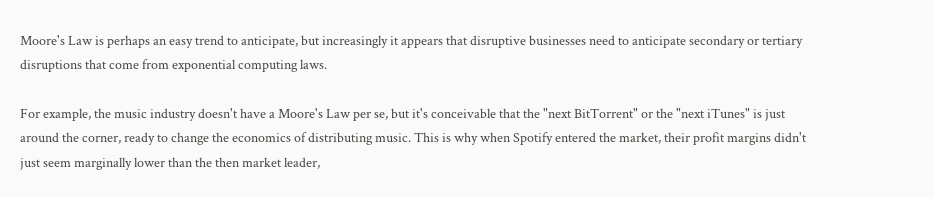Moore's Law is perhaps an easy trend to anticipate, but increasingly it appears that disruptive businesses need to anticipate secondary or tertiary disruptions that come from exponential computing laws.

For example, the music industry doesn't have a Moore's Law per se, but it's conceivable that the "next BitTorrent" or the "next iTunes" is just around the corner, ready to change the economics of distributing music. This is why when Spotify entered the market, their profit margins didn't just seem marginally lower than the then market leader,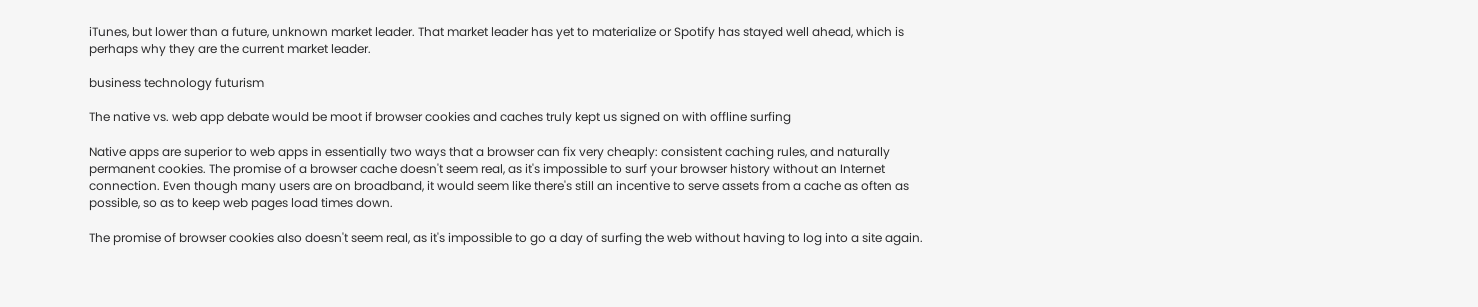iTunes, but lower than a future, unknown market leader. That market leader has yet to materialize or Spotify has stayed well ahead, which is perhaps why they are the current market leader.

business technology futurism

The native vs. web app debate would be moot if browser cookies and caches truly kept us signed on with offline surfing

Native apps are superior to web apps in essentially two ways that a browser can fix very cheaply: consistent caching rules, and naturally permanent cookies. The promise of a browser cache doesn't seem real, as it's impossible to surf your browser history without an Internet connection. Even though many users are on broadband, it would seem like there's still an incentive to serve assets from a cache as often as possible, so as to keep web pages load times down.

The promise of browser cookies also doesn't seem real, as it's impossible to go a day of surfing the web without having to log into a site again.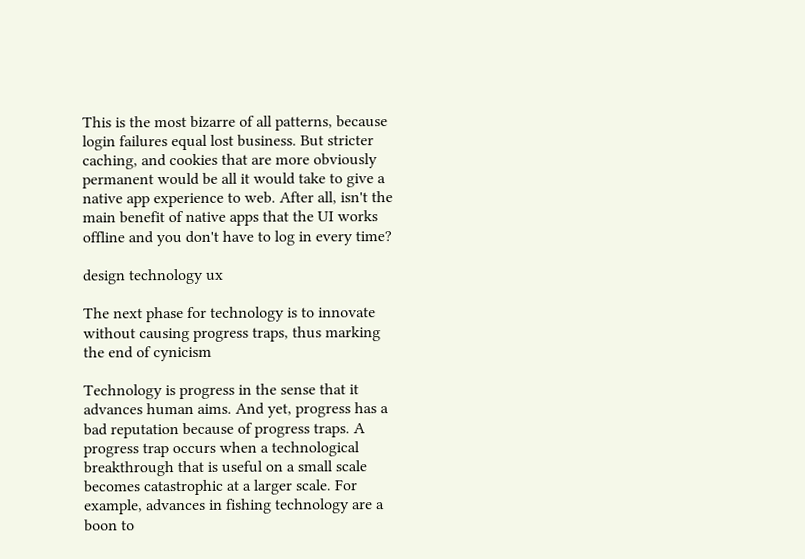This is the most bizarre of all patterns, because login failures equal lost business. But stricter caching, and cookies that are more obviously permanent would be all it would take to give a native app experience to web. After all, isn't the main benefit of native apps that the UI works offline and you don't have to log in every time?

design technology ux

The next phase for technology is to innovate without causing progress traps, thus marking the end of cynicism

Technology is progress in the sense that it advances human aims. And yet, progress has a bad reputation because of progress traps. A progress trap occurs when a technological breakthrough that is useful on a small scale becomes catastrophic at a larger scale. For example, advances in fishing technology are a boon to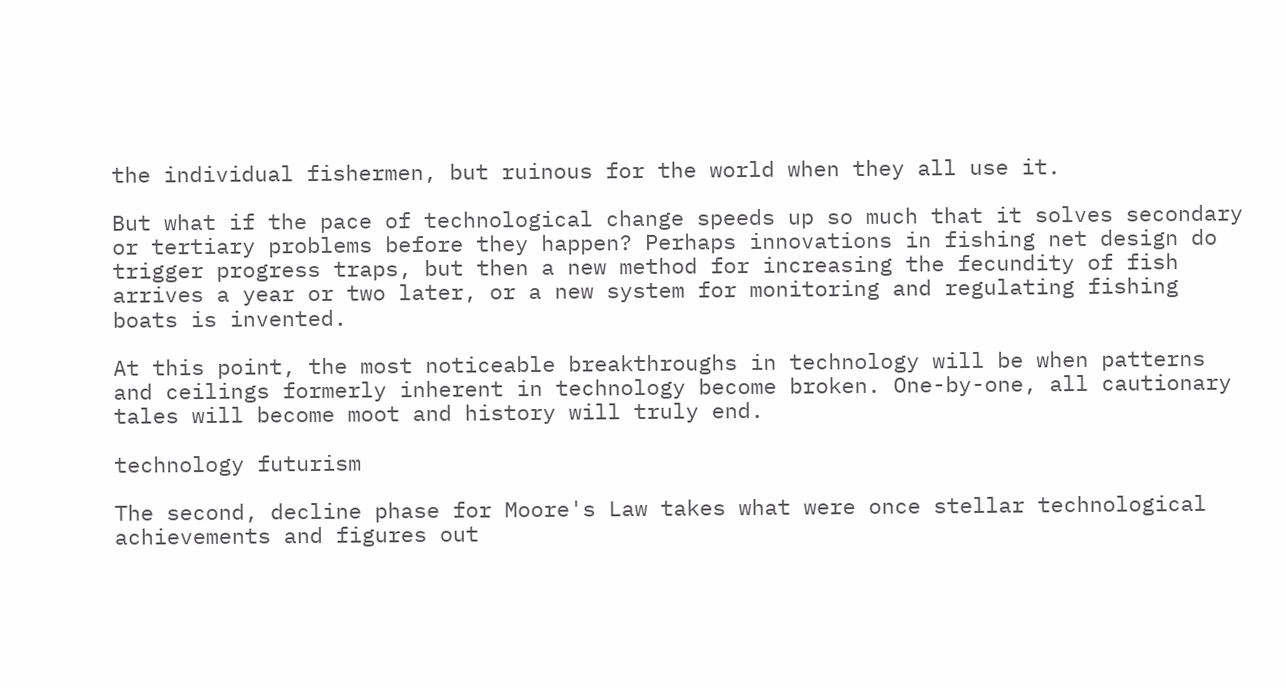the individual fishermen, but ruinous for the world when they all use it.

But what if the pace of technological change speeds up so much that it solves secondary or tertiary problems before they happen? Perhaps innovations in fishing net design do trigger progress traps, but then a new method for increasing the fecundity of fish arrives a year or two later, or a new system for monitoring and regulating fishing boats is invented.

At this point, the most noticeable breakthroughs in technology will be when patterns and ceilings formerly inherent in technology become broken. One-by-one, all cautionary tales will become moot and history will truly end.

technology futurism

The second, decline phase for Moore's Law takes what were once stellar technological achievements and figures out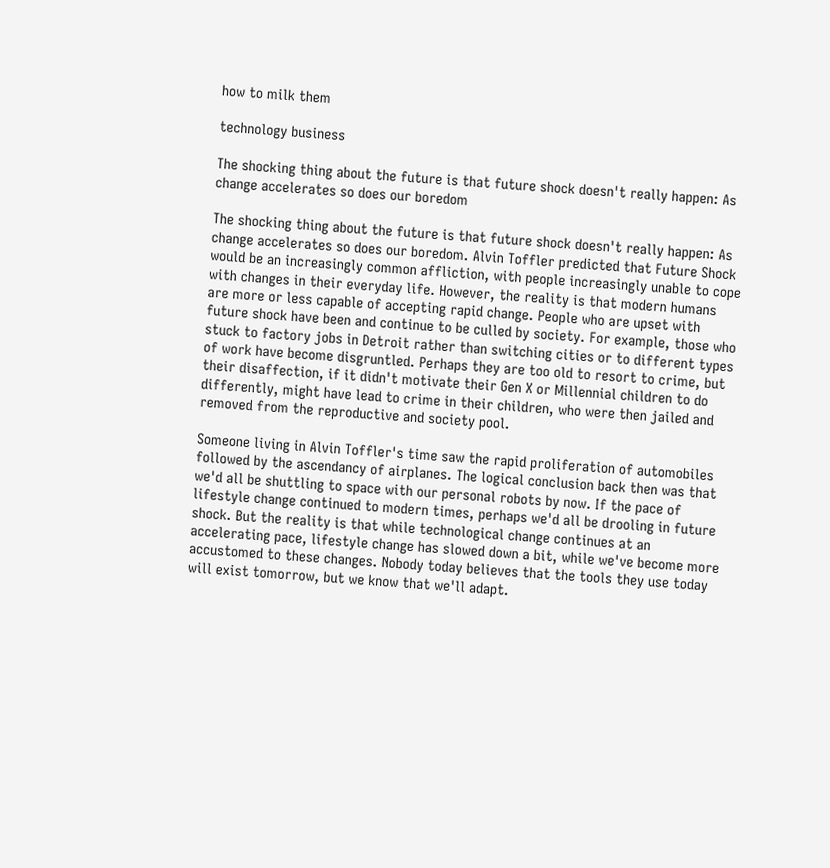how to milk them

technology business

The shocking thing about the future is that future shock doesn't really happen: As change accelerates so does our boredom

The shocking thing about the future is that future shock doesn't really happen: As change accelerates so does our boredom. Alvin Toffler predicted that Future Shock would be an increasingly common affliction, with people increasingly unable to cope with changes in their everyday life. However, the reality is that modern humans are more or less capable of accepting rapid change. People who are upset with future shock have been and continue to be culled by society. For example, those who stuck to factory jobs in Detroit rather than switching cities or to different types of work have become disgruntled. Perhaps they are too old to resort to crime, but their disaffection, if it didn't motivate their Gen X or Millennial children to do differently, might have lead to crime in their children, who were then jailed and removed from the reproductive and society pool.

Someone living in Alvin Toffler's time saw the rapid proliferation of automobiles followed by the ascendancy of airplanes. The logical conclusion back then was that we'd all be shuttling to space with our personal robots by now. If the pace of lifestyle change continued to modern times, perhaps we'd all be drooling in future shock. But the reality is that while technological change continues at an accelerating pace, lifestyle change has slowed down a bit, while we've become more accustomed to these changes. Nobody today believes that the tools they use today will exist tomorrow, but we know that we'll adapt.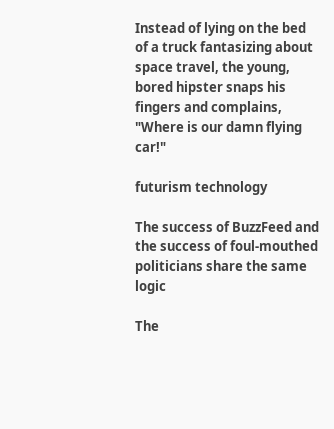Instead of lying on the bed of a truck fantasizing about space travel, the young, bored hipster snaps his fingers and complains, "Where is our damn flying car!"

futurism technology

The success of BuzzFeed and the success of foul-mouthed politicians share the same logic

The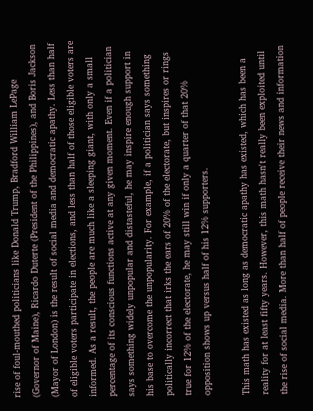rise of foul-mouthed politicians like Donald Trump, Bradford William LePage (Governor of Maine), Ricardo Duterte (President of the Philippines), and Boris Jackson (Mayor of London) is the result of social media and democratic apathy. Less than half of eligible voters participate in elections, and less than half of those eligible voters are informed. As a result, the people are much like a sleeping giant, with only a small percentage of its conscious functions active at any given moment. Even if a politician says something widely unpopular and distasteful, he may inspire enough support in his base to overcome the unpopularity. For example, if a politician says something politically incorrect that irks the ears of 20% of the electorate, but inspires or rings true for 12% of the electorate, he may still win if only a quarter of that 20% opposition shows up versus half of his 12% supporters.

This math has existed as long as democratic apathy has existed, which has been a reality for at least fifty years. However, this math hasn't really been exploited until the rise of social media. More than half of people receive their news and information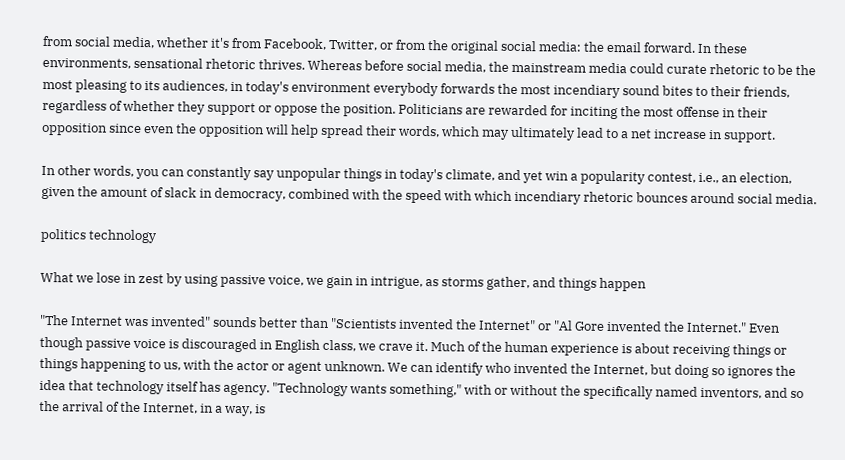from social media, whether it's from Facebook, Twitter, or from the original social media: the email forward. In these environments, sensational rhetoric thrives. Whereas before social media, the mainstream media could curate rhetoric to be the most pleasing to its audiences, in today's environment everybody forwards the most incendiary sound bites to their friends, regardless of whether they support or oppose the position. Politicians are rewarded for inciting the most offense in their opposition since even the opposition will help spread their words, which may ultimately lead to a net increase in support.

In other words, you can constantly say unpopular things in today's climate, and yet win a popularity contest, i.e., an election, given the amount of slack in democracy, combined with the speed with which incendiary rhetoric bounces around social media.

politics technology

What we lose in zest by using passive voice, we gain in intrigue, as storms gather, and things happen

"The Internet was invented" sounds better than "Scientists invented the Internet" or "Al Gore invented the Internet." Even though passive voice is discouraged in English class, we crave it. Much of the human experience is about receiving things or things happening to us, with the actor or agent unknown. We can identify who invented the Internet, but doing so ignores the idea that technology itself has agency. "Technology wants something," with or without the specifically named inventors, and so the arrival of the Internet, in a way, is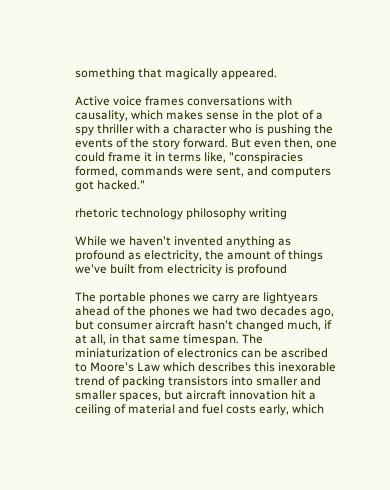something that magically appeared.

Active voice frames conversations with causality, which makes sense in the plot of a spy thriller with a character who is pushing the events of the story forward. But even then, one could frame it in terms like, "conspiracies formed, commands were sent, and computers got hacked."

rhetoric technology philosophy writing

While we haven't invented anything as profound as electricity, the amount of things we've built from electricity is profound

The portable phones we carry are lightyears ahead of the phones we had two decades ago, but consumer aircraft hasn't changed much, if at all, in that same timespan. The miniaturization of electronics can be ascribed to Moore's Law which describes this inexorable trend of packing transistors into smaller and smaller spaces, but aircraft innovation hit a ceiling of material and fuel costs early, which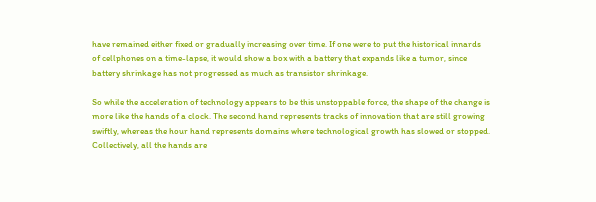have remained either fixed or gradually increasing over time. If one were to put the historical innards of cellphones on a time-lapse, it would show a box with a battery that expands like a tumor, since battery shrinkage has not progressed as much as transistor shrinkage.

So while the acceleration of technology appears to be this unstoppable force, the shape of the change is more like the hands of a clock. The second hand represents tracks of innovation that are still growing swiftly, whereas the hour hand represents domains where technological growth has slowed or stopped. Collectively, all the hands are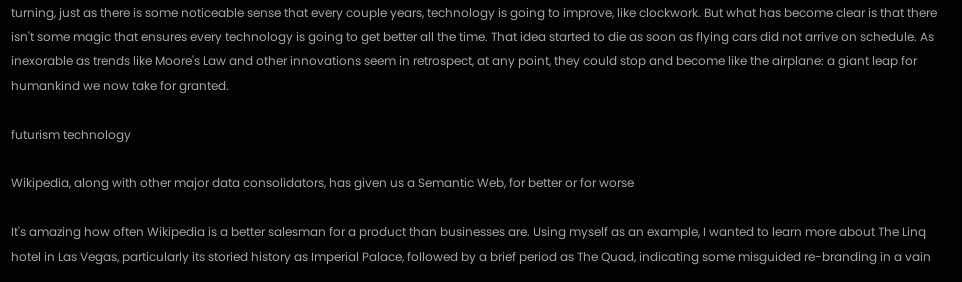turning, just as there is some noticeable sense that every couple years, technology is going to improve, like clockwork. But what has become clear is that there isn't some magic that ensures every technology is going to get better all the time. That idea started to die as soon as flying cars did not arrive on schedule. As inexorable as trends like Moore's Law and other innovations seem in retrospect, at any point, they could stop and become like the airplane: a giant leap for humankind we now take for granted.

futurism technology

Wikipedia, along with other major data consolidators, has given us a Semantic Web, for better or for worse

It's amazing how often Wikipedia is a better salesman for a product than businesses are. Using myself as an example, I wanted to learn more about The Linq hotel in Las Vegas, particularly its storied history as Imperial Palace, followed by a brief period as The Quad, indicating some misguided re-branding in a vain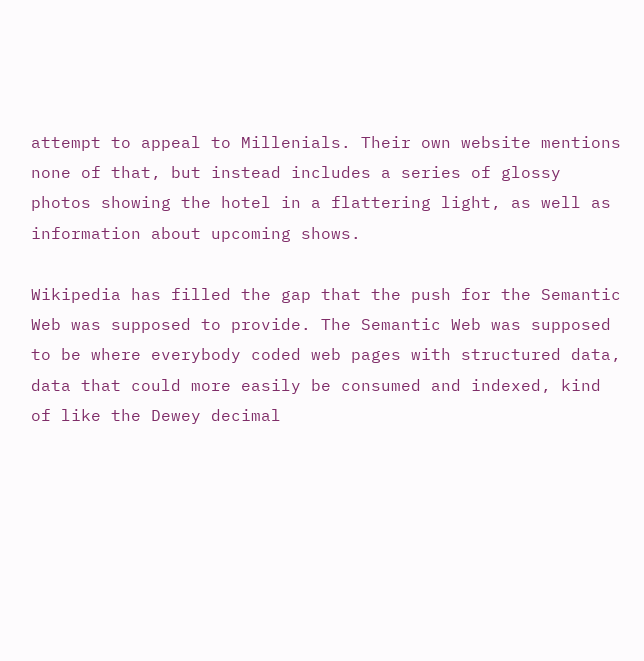attempt to appeal to Millenials. Their own website mentions none of that, but instead includes a series of glossy photos showing the hotel in a flattering light, as well as information about upcoming shows.

Wikipedia has filled the gap that the push for the Semantic Web was supposed to provide. The Semantic Web was supposed to be where everybody coded web pages with structured data, data that could more easily be consumed and indexed, kind of like the Dewey decimal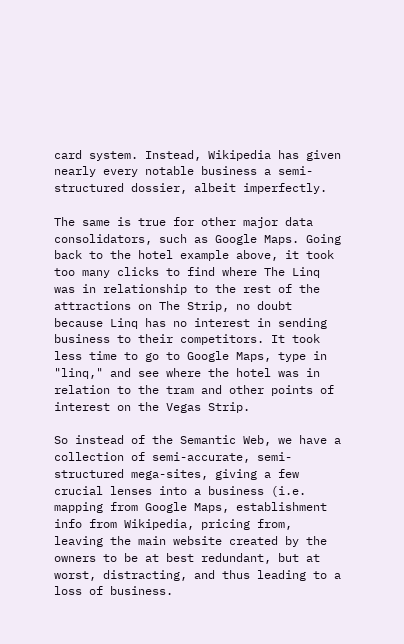card system. Instead, Wikipedia has given nearly every notable business a semi-structured dossier, albeit imperfectly.

The same is true for other major data consolidators, such as Google Maps. Going back to the hotel example above, it took too many clicks to find where The Linq was in relationship to the rest of the attractions on The Strip, no doubt because Linq has no interest in sending business to their competitors. It took less time to go to Google Maps, type in "linq," and see where the hotel was in relation to the tram and other points of interest on the Vegas Strip.

So instead of the Semantic Web, we have a collection of semi-accurate, semi-structured mega-sites, giving a few crucial lenses into a business (i.e. mapping from Google Maps, establishment info from Wikipedia, pricing from, leaving the main website created by the owners to be at best redundant, but at worst, distracting, and thus leading to a loss of business.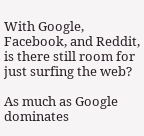With Google, Facebook, and Reddit, is there still room for just surfing the web?

As much as Google dominates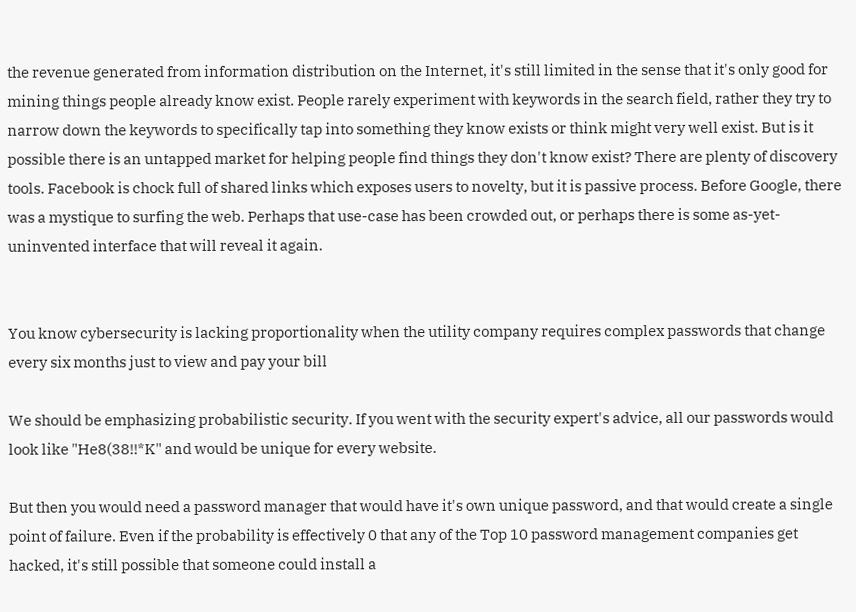the revenue generated from information distribution on the Internet, it's still limited in the sense that it's only good for mining things people already know exist. People rarely experiment with keywords in the search field, rather they try to narrow down the keywords to specifically tap into something they know exists or think might very well exist. But is it possible there is an untapped market for helping people find things they don't know exist? There are plenty of discovery tools. Facebook is chock full of shared links which exposes users to novelty, but it is passive process. Before Google, there was a mystique to surfing the web. Perhaps that use-case has been crowded out, or perhaps there is some as-yet-uninvented interface that will reveal it again.


You know cybersecurity is lacking proportionality when the utility company requires complex passwords that change every six months just to view and pay your bill

We should be emphasizing probabilistic security. If you went with the security expert's advice, all our passwords would look like "He8(38!!*K" and would be unique for every website.

But then you would need a password manager that would have it's own unique password, and that would create a single point of failure. Even if the probability is effectively 0 that any of the Top 10 password management companies get hacked, it's still possible that someone could install a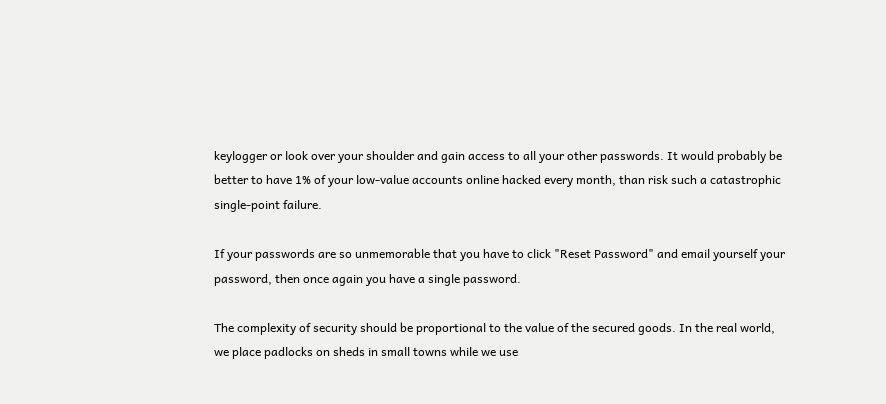keylogger or look over your shoulder and gain access to all your other passwords. It would probably be better to have 1% of your low-value accounts online hacked every month, than risk such a catastrophic single-point failure.

If your passwords are so unmemorable that you have to click "Reset Password" and email yourself your password, then once again you have a single password.

The complexity of security should be proportional to the value of the secured goods. In the real world, we place padlocks on sheds in small towns while we use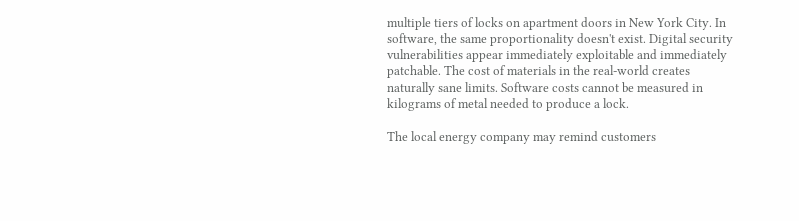multiple tiers of locks on apartment doors in New York City. In software, the same proportionality doesn't exist. Digital security vulnerabilities appear immediately exploitable and immediately patchable. The cost of materials in the real-world creates naturally sane limits. Software costs cannot be measured in kilograms of metal needed to produce a lock.

The local energy company may remind customers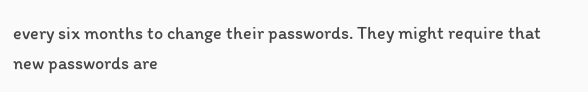every six months to change their passwords. They might require that new passwords are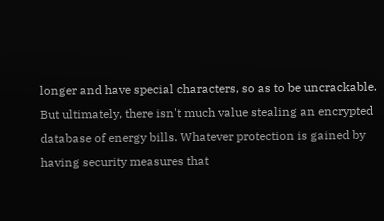longer and have special characters, so as to be uncrackable. But ultimately, there isn't much value stealing an encrypted database of energy bills. Whatever protection is gained by having security measures that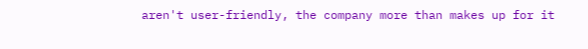aren't user-friendly, the company more than makes up for it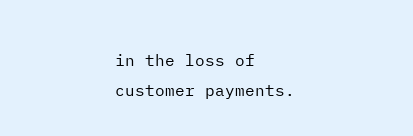in the loss of customer payments.